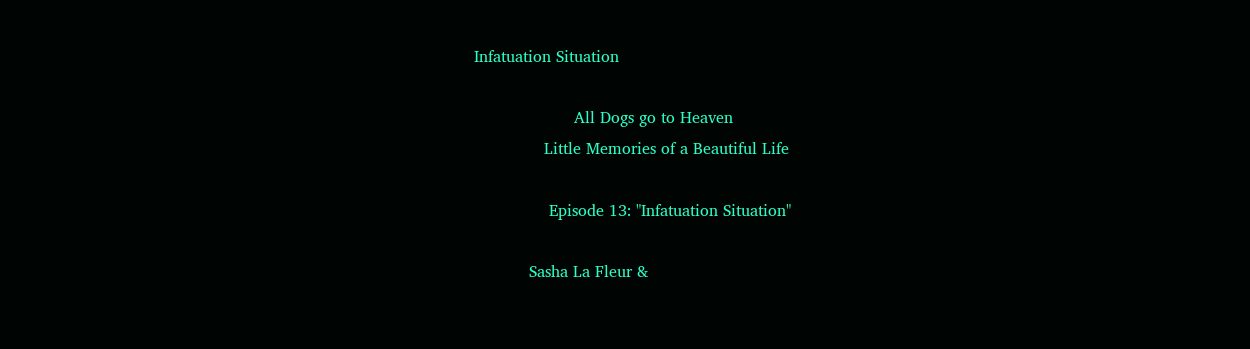Infatuation Situation

                    All Dogs go to Heaven
              Little Memories of a Beautiful Life

               Episode 13: "Infatuation Situation"

           Sasha La Fleur &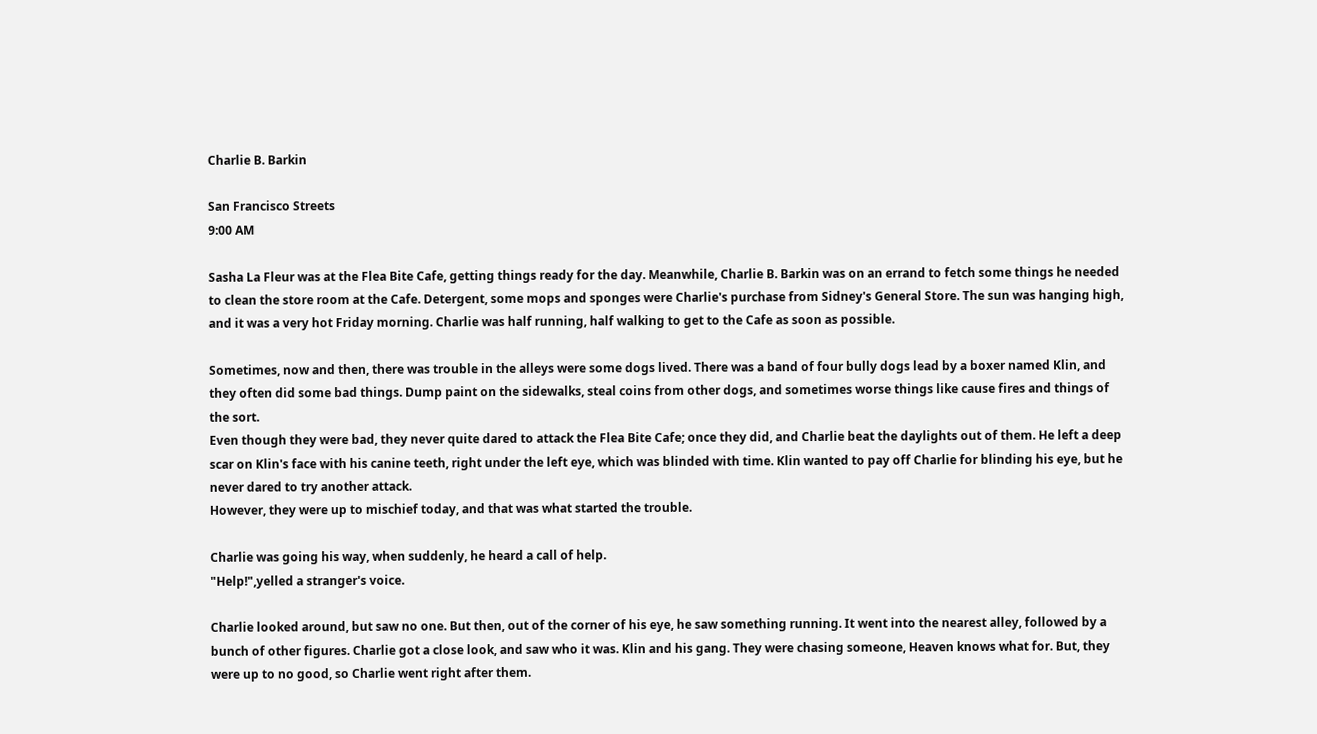Charlie B. Barkin

San Francisco Streets
9:00 AM

Sasha La Fleur was at the Flea Bite Cafe, getting things ready for the day. Meanwhile, Charlie B. Barkin was on an errand to fetch some things he needed to clean the store room at the Cafe. Detergent, some mops and sponges were Charlie's purchase from Sidney's General Store. The sun was hanging high, and it was a very hot Friday morning. Charlie was half running, half walking to get to the Cafe as soon as possible.

Sometimes, now and then, there was trouble in the alleys were some dogs lived. There was a band of four bully dogs lead by a boxer named Klin, and they often did some bad things. Dump paint on the sidewalks, steal coins from other dogs, and sometimes worse things like cause fires and things of the sort.
Even though they were bad, they never quite dared to attack the Flea Bite Cafe; once they did, and Charlie beat the daylights out of them. He left a deep scar on Klin's face with his canine teeth, right under the left eye, which was blinded with time. Klin wanted to pay off Charlie for blinding his eye, but he never dared to try another attack.
However, they were up to mischief today, and that was what started the trouble.

Charlie was going his way, when suddenly, he heard a call of help.
"Help!",yelled a stranger's voice.

Charlie looked around, but saw no one. But then, out of the corner of his eye, he saw something running. It went into the nearest alley, followed by a bunch of other figures. Charlie got a close look, and saw who it was. Klin and his gang. They were chasing someone, Heaven knows what for. But, they were up to no good, so Charlie went right after them.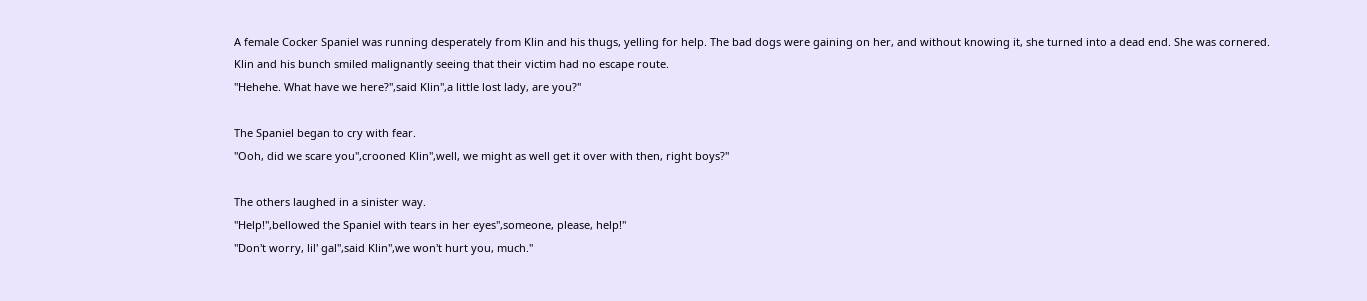A female Cocker Spaniel was running desperately from Klin and his thugs, yelling for help. The bad dogs were gaining on her, and without knowing it, she turned into a dead end. She was cornered.
Klin and his bunch smiled malignantly seeing that their victim had no escape route.
"Hehehe. What have we here?",said Klin",a little lost lady, are you?"

The Spaniel began to cry with fear.
"Ooh, did we scare you",crooned Klin",well, we might as well get it over with then, right boys?"

The others laughed in a sinister way.
"Help!",bellowed the Spaniel with tears in her eyes",someone, please, help!"
"Don't worry, lil' gal",said Klin",we won't hurt you, much."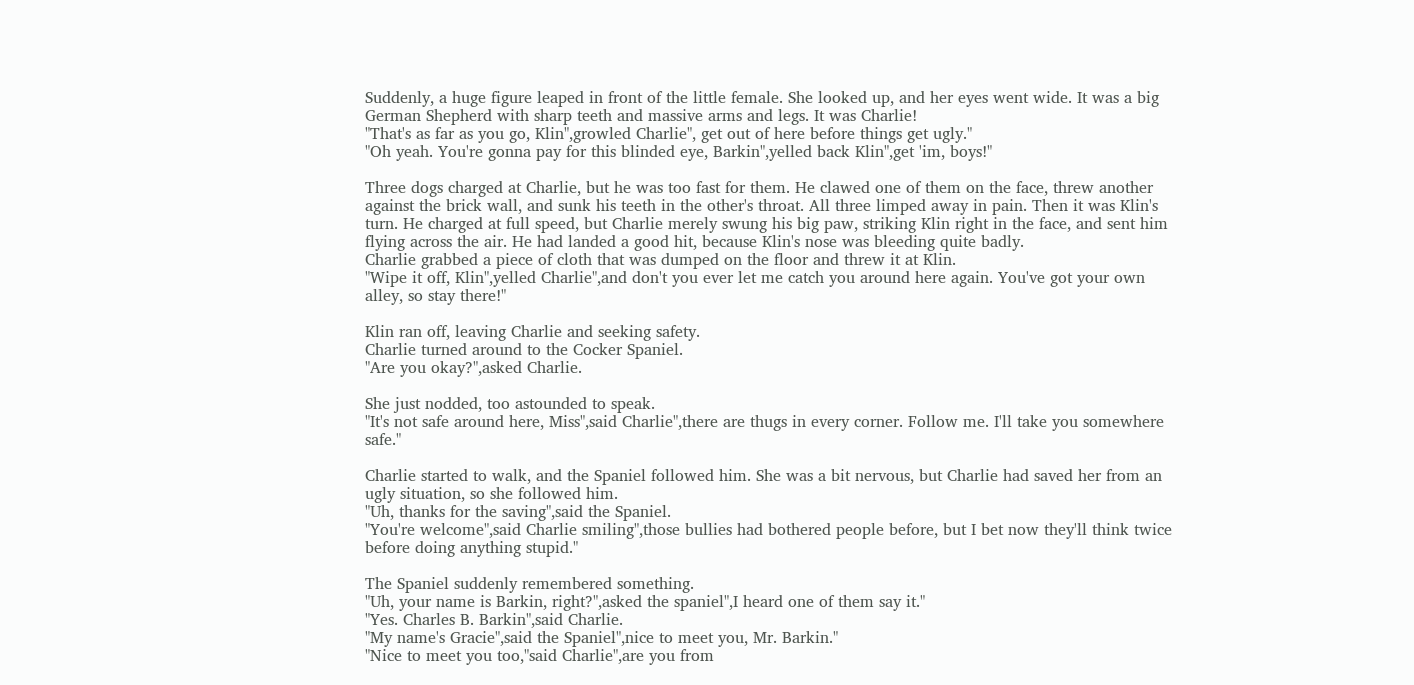Suddenly, a huge figure leaped in front of the little female. She looked up, and her eyes went wide. It was a big German Shepherd with sharp teeth and massive arms and legs. It was Charlie!
"That's as far as you go, Klin",growled Charlie", get out of here before things get ugly."
"Oh yeah. You're gonna pay for this blinded eye, Barkin",yelled back Klin",get 'im, boys!"

Three dogs charged at Charlie, but he was too fast for them. He clawed one of them on the face, threw another against the brick wall, and sunk his teeth in the other's throat. All three limped away in pain. Then it was Klin's turn. He charged at full speed, but Charlie merely swung his big paw, striking Klin right in the face, and sent him flying across the air. He had landed a good hit, because Klin's nose was bleeding quite badly.
Charlie grabbed a piece of cloth that was dumped on the floor and threw it at Klin.
"Wipe it off, Klin",yelled Charlie",and don't you ever let me catch you around here again. You've got your own alley, so stay there!"

Klin ran off, leaving Charlie and seeking safety.
Charlie turned around to the Cocker Spaniel.
"Are you okay?",asked Charlie.

She just nodded, too astounded to speak.
"It's not safe around here, Miss",said Charlie",there are thugs in every corner. Follow me. I'll take you somewhere safe."

Charlie started to walk, and the Spaniel followed him. She was a bit nervous, but Charlie had saved her from an ugly situation, so she followed him.
"Uh, thanks for the saving",said the Spaniel.
"You're welcome",said Charlie smiling",those bullies had bothered people before, but I bet now they'll think twice before doing anything stupid."

The Spaniel suddenly remembered something.
"Uh, your name is Barkin, right?",asked the spaniel",I heard one of them say it."
"Yes. Charles B. Barkin",said Charlie.
"My name's Gracie",said the Spaniel",nice to meet you, Mr. Barkin."
"Nice to meet you too,"said Charlie",are you from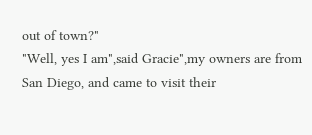out of town?"
"Well, yes I am",said Gracie",my owners are from San Diego, and came to visit their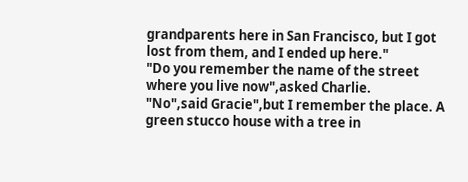grandparents here in San Francisco, but I got lost from them, and I ended up here."
"Do you remember the name of the street where you live now",asked Charlie.
"No",said Gracie",but I remember the place. A green stucco house with a tree in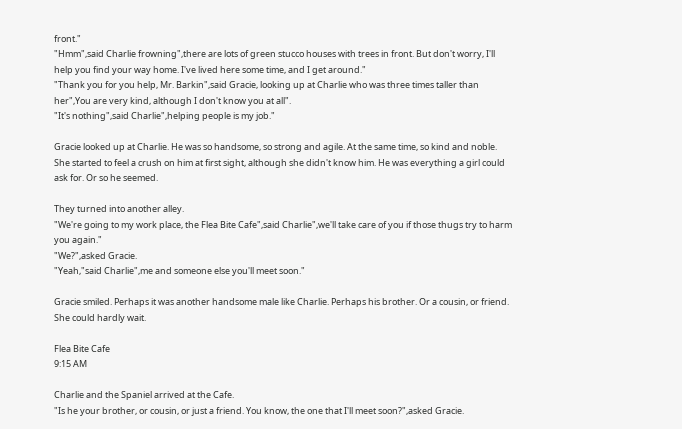front."
"Hmm",said Charlie frowning",there are lots of green stucco houses with trees in front. But don't worry, I'll help you find your way home. I've lived here some time, and I get around."
"Thank you for you help, Mr. Barkin",said Gracie, looking up at Charlie who was three times taller than her",You are very kind, although I don't know you at all".
"It's nothing",said Charlie",helping people is my job."

Gracie looked up at Charlie. He was so handsome, so strong and agile. At the same time, so kind and noble. She started to feel a crush on him at first sight, although she didn't know him. He was everything a girl could ask for. Or so he seemed.

They turned into another alley.
"We're going to my work place, the Flea Bite Cafe",said Charlie",we'll take care of you if those thugs try to harm you again."
"We?",asked Gracie.
"Yeah,"said Charlie",me and someone else you'll meet soon."

Gracie smiled. Perhaps it was another handsome male like Charlie. Perhaps his brother. Or a cousin, or friend. She could hardly wait.

Flea Bite Cafe
9:15 AM

Charlie and the Spaniel arrived at the Cafe.
"Is he your brother, or cousin, or just a friend. You know, the one that I'll meet soon?",asked Gracie.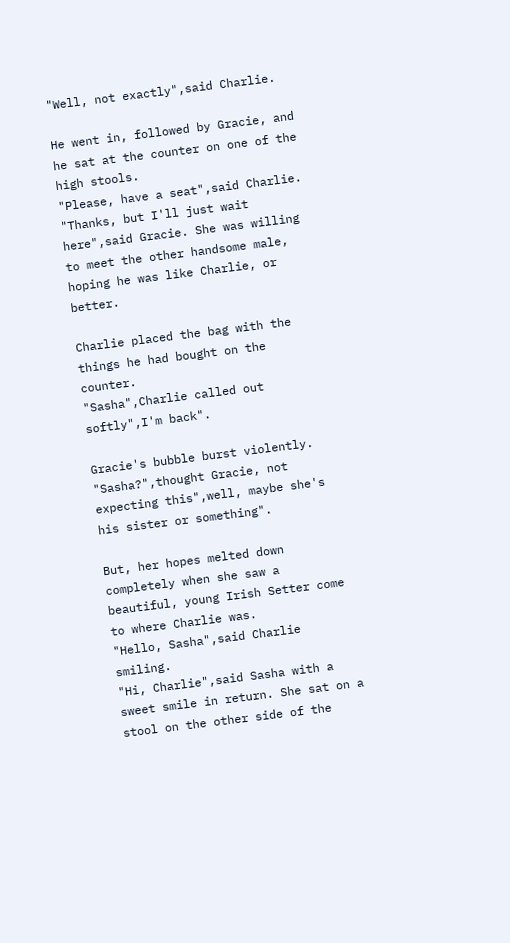"Well, not exactly",said Charlie.

He went in, followed by Gracie, and he sat at the counter on one of the high stools.
"Please, have a seat",said Charlie.
"Thanks, but I'll just wait here",said Gracie. She was willing to meet the other handsome male, hoping he was like Charlie, or better.

Charlie placed the bag with the things he had bought on the counter.
"Sasha",Charlie called out softly",I'm back".

Gracie's bubble burst violently.
"Sasha?",thought Gracie, not expecting this",well, maybe she's his sister or something".

But, her hopes melted down completely when she saw a beautiful, young Irish Setter come to where Charlie was.
"Hello, Sasha",said Charlie smiling.
"Hi, Charlie",said Sasha with a sweet smile in return. She sat on a stool on the other side of the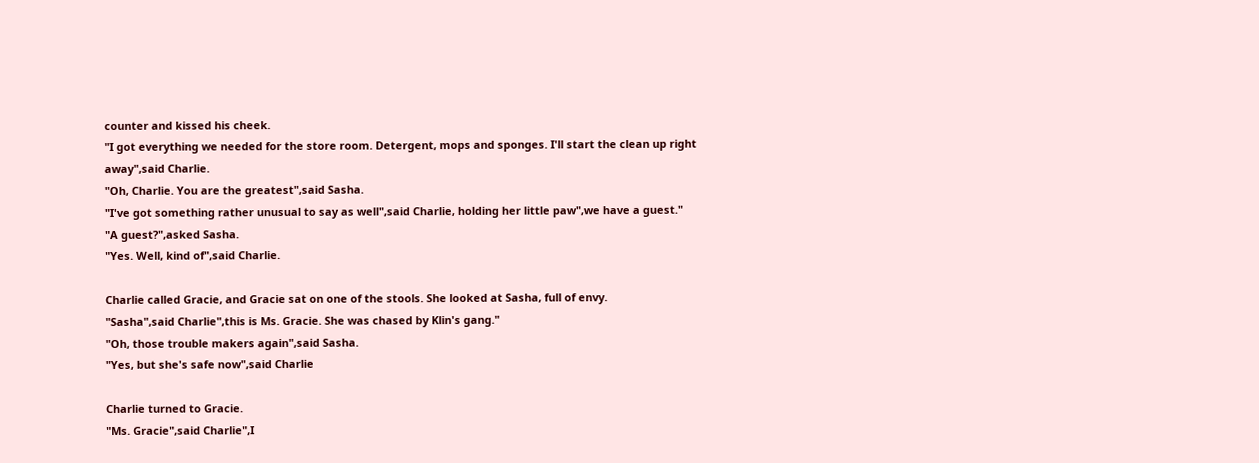counter and kissed his cheek.
"I got everything we needed for the store room. Detergent, mops and sponges. I'll start the clean up right away",said Charlie.
"Oh, Charlie. You are the greatest",said Sasha.
"I've got something rather unusual to say as well",said Charlie, holding her little paw",we have a guest."
"A guest?",asked Sasha.
"Yes. Well, kind of",said Charlie.

Charlie called Gracie, and Gracie sat on one of the stools. She looked at Sasha, full of envy.
"Sasha",said Charlie",this is Ms. Gracie. She was chased by Klin's gang."
"Oh, those trouble makers again",said Sasha.
"Yes, but she's safe now",said Charlie

Charlie turned to Gracie.
"Ms. Gracie",said Charlie",I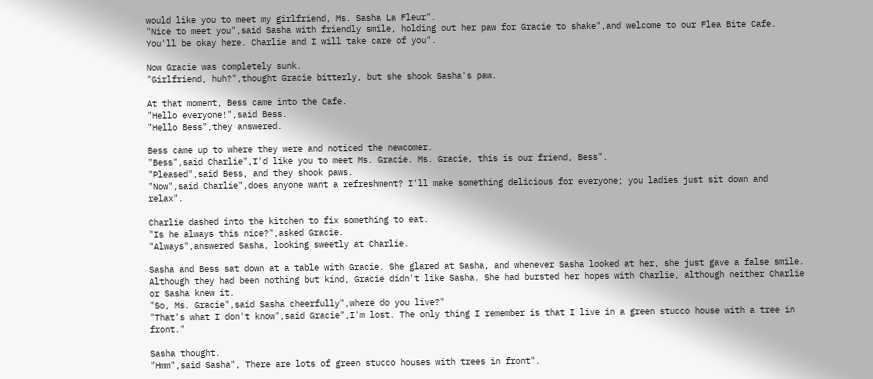would like you to meet my girlfriend, Ms. Sasha La Fleur".
"Nice to meet you",said Sasha with friendly smile, holding out her paw for Gracie to shake",and welcome to our Flea Bite Cafe. You'll be okay here. Charlie and I will take care of you".

Now Gracie was completely sunk.
"Girlfriend, huh?",thought Gracie bitterly, but she shook Sasha's paw.

At that moment, Bess came into the Cafe.
"Hello everyone!",said Bess.
"Hello Bess",they answered.

Bess came up to where they were and noticed the newcomer.
"Bess",said Charlie",I'd like you to meet Ms. Gracie. Ms. Gracie, this is our friend, Bess".
"Pleased",said Bess, and they shook paws.
"Now",said Charlie",does anyone want a refreshment? I'll make something delicious for everyone; you ladies just sit down and relax".

Charlie dashed into the kitchen to fix something to eat.
"Is he always this nice?",asked Gracie.
"Always",answered Sasha, looking sweetly at Charlie.

Sasha and Bess sat down at a table with Gracie. She glared at Sasha, and whenever Sasha looked at her, she just gave a false smile. Although they had been nothing but kind, Gracie didn't like Sasha. She had bursted her hopes with Charlie, although neither Charlie or Sasha knew it.
"So, Ms. Gracie",said Sasha cheerfully",where do you live?"
"That's what I don't know",said Gracie",I'm lost. The only thing I remember is that I live in a green stucco house with a tree in front."

Sasha thought.
"Hmm",said Sasha", There are lots of green stucco houses with trees in front".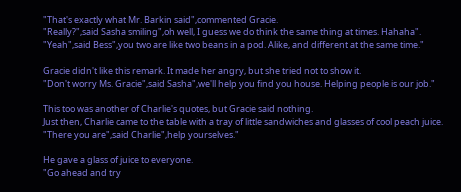"That's exactly what Mr. Barkin said",commented Gracie.
"Really?",said Sasha smiling",oh well, I guess we do think the same thing at times. Hahaha".
"Yeah",said Bess",you two are like two beans in a pod. Alike, and different at the same time."

Gracie didn't like this remark. It made her angry, but she tried not to show it.
"Don't worry Ms. Gracie",said Sasha",we'll help you find you house. Helping people is our job."

This too was another of Charlie's quotes, but Gracie said nothing.
Just then, Charlie came to the table with a tray of little sandwiches and glasses of cool peach juice.
"There you are",said Charlie",help yourselves."

He gave a glass of juice to everyone.
"Go ahead and try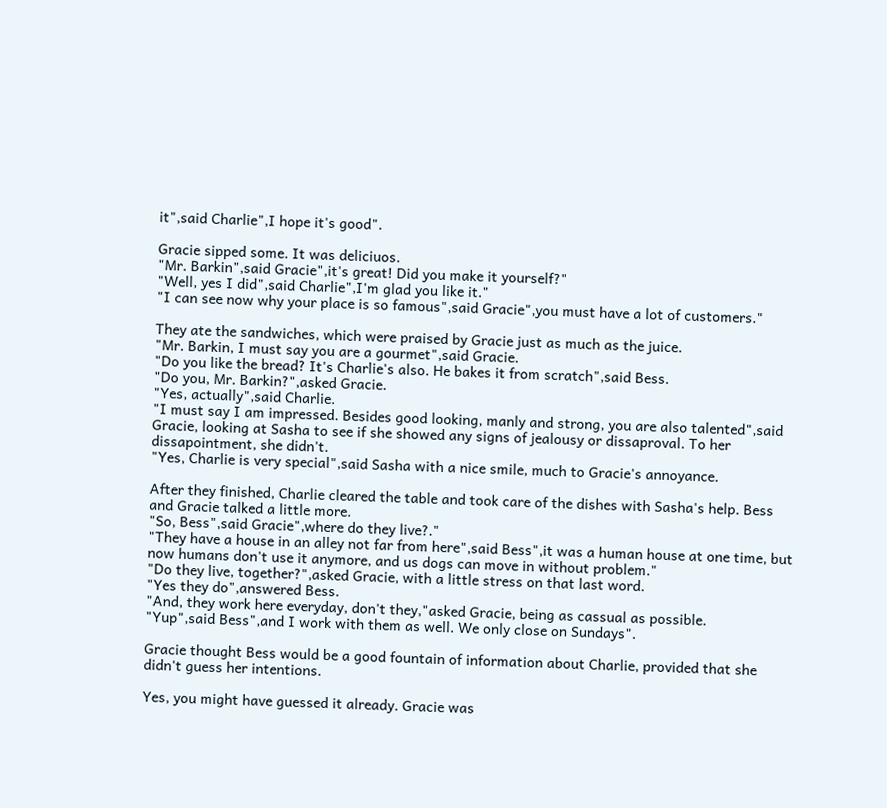it",said Charlie",I hope it's good".

Gracie sipped some. It was deliciuos.
"Mr. Barkin",said Gracie",it's great! Did you make it yourself?"
"Well, yes I did",said Charlie",I'm glad you like it."
"I can see now why your place is so famous",said Gracie",you must have a lot of customers."

They ate the sandwiches, which were praised by Gracie just as much as the juice.
"Mr. Barkin, I must say you are a gourmet",said Gracie.
"Do you like the bread? It's Charlie's also. He bakes it from scratch",said Bess.
"Do you, Mr. Barkin?",asked Gracie.
"Yes, actually",said Charlie.
"I must say I am impressed. Besides good looking, manly and strong, you are also talented",said Gracie, looking at Sasha to see if she showed any signs of jealousy or dissaproval. To her dissapointment, she didn't.
"Yes, Charlie is very special",said Sasha with a nice smile, much to Gracie's annoyance.

After they finished, Charlie cleared the table and took care of the dishes with Sasha's help. Bess and Gracie talked a little more.
"So, Bess",said Gracie",where do they live?."
"They have a house in an alley not far from here",said Bess",it was a human house at one time, but now humans don't use it anymore, and us dogs can move in without problem."
"Do they live, together?",asked Gracie, with a little stress on that last word.
"Yes they do",answered Bess.
"And, they work here everyday, don't they,"asked Gracie, being as cassual as possible.
"Yup",said Bess",and I work with them as well. We only close on Sundays".

Gracie thought Bess would be a good fountain of information about Charlie, provided that she didn't guess her intentions.

Yes, you might have guessed it already. Gracie was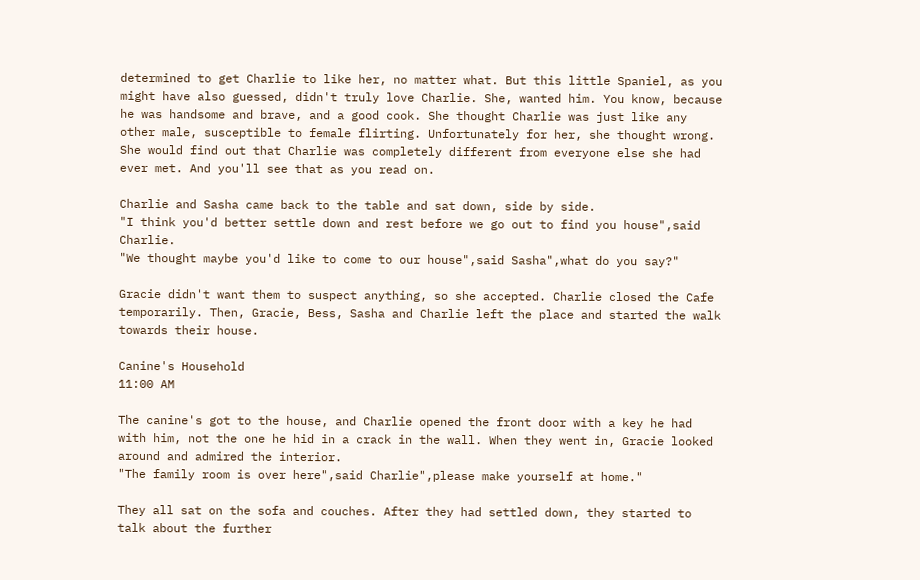determined to get Charlie to like her, no matter what. But this little Spaniel, as you might have also guessed, didn't truly love Charlie. She, wanted him. You know, because he was handsome and brave, and a good cook. She thought Charlie was just like any other male, susceptible to female flirting. Unfortunately for her, she thought wrong. She would find out that Charlie was completely different from everyone else she had ever met. And you'll see that as you read on.

Charlie and Sasha came back to the table and sat down, side by side.
"I think you'd better settle down and rest before we go out to find you house",said Charlie.
"We thought maybe you'd like to come to our house",said Sasha",what do you say?"

Gracie didn't want them to suspect anything, so she accepted. Charlie closed the Cafe temporarily. Then, Gracie, Bess, Sasha and Charlie left the place and started the walk towards their house.

Canine's Household
11:00 AM

The canine's got to the house, and Charlie opened the front door with a key he had with him, not the one he hid in a crack in the wall. When they went in, Gracie looked around and admired the interior.
"The family room is over here",said Charlie",please make yourself at home."

They all sat on the sofa and couches. After they had settled down, they started to talk about the further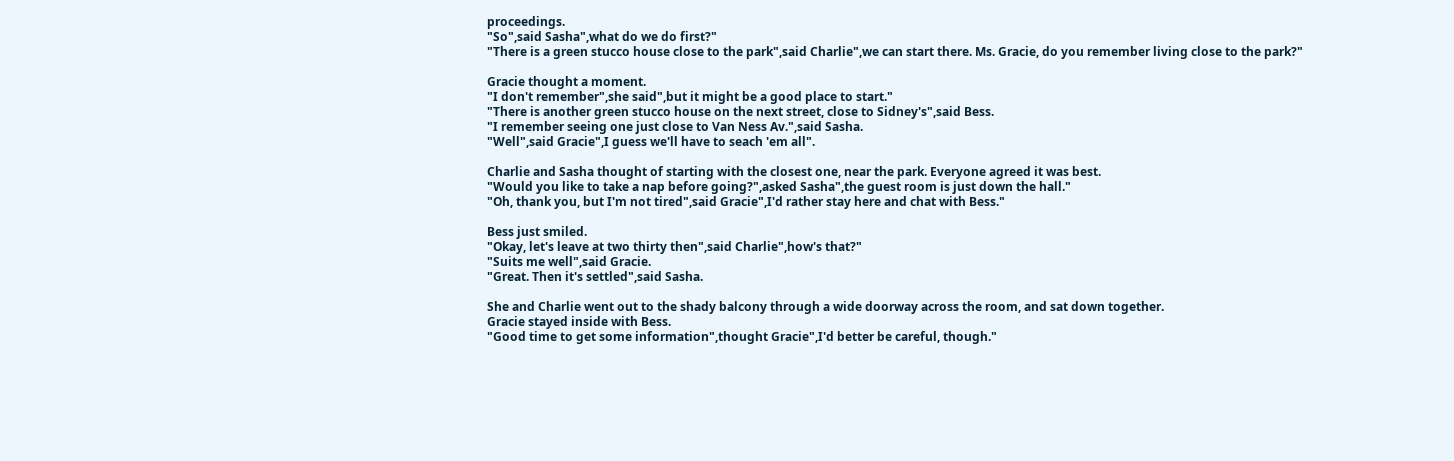proceedings.
"So",said Sasha",what do we do first?"
"There is a green stucco house close to the park",said Charlie",we can start there. Ms. Gracie, do you remember living close to the park?"

Gracie thought a moment.
"I don't remember",she said",but it might be a good place to start."
"There is another green stucco house on the next street, close to Sidney's",said Bess.
"I remember seeing one just close to Van Ness Av.",said Sasha.
"Well",said Gracie",I guess we'll have to seach 'em all".

Charlie and Sasha thought of starting with the closest one, near the park. Everyone agreed it was best.
"Would you like to take a nap before going?",asked Sasha",the guest room is just down the hall."
"Oh, thank you, but I'm not tired",said Gracie",I'd rather stay here and chat with Bess."

Bess just smiled.
"Okay, let's leave at two thirty then",said Charlie",how's that?"
"Suits me well",said Gracie.
"Great. Then it's settled",said Sasha.

She and Charlie went out to the shady balcony through a wide doorway across the room, and sat down together.
Gracie stayed inside with Bess.
"Good time to get some information",thought Gracie",I'd better be careful, though."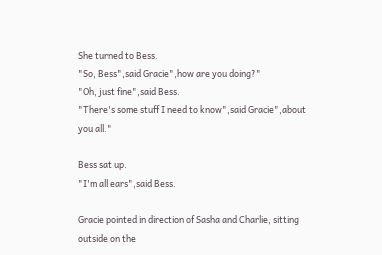She turned to Bess.
"So, Bess",said Gracie",how are you doing?"
"Oh, just fine",said Bess.
"There's some stuff I need to know",said Gracie",about you all."

Bess sat up.
"I'm all ears",said Bess.

Gracie pointed in direction of Sasha and Charlie, sitting outside on the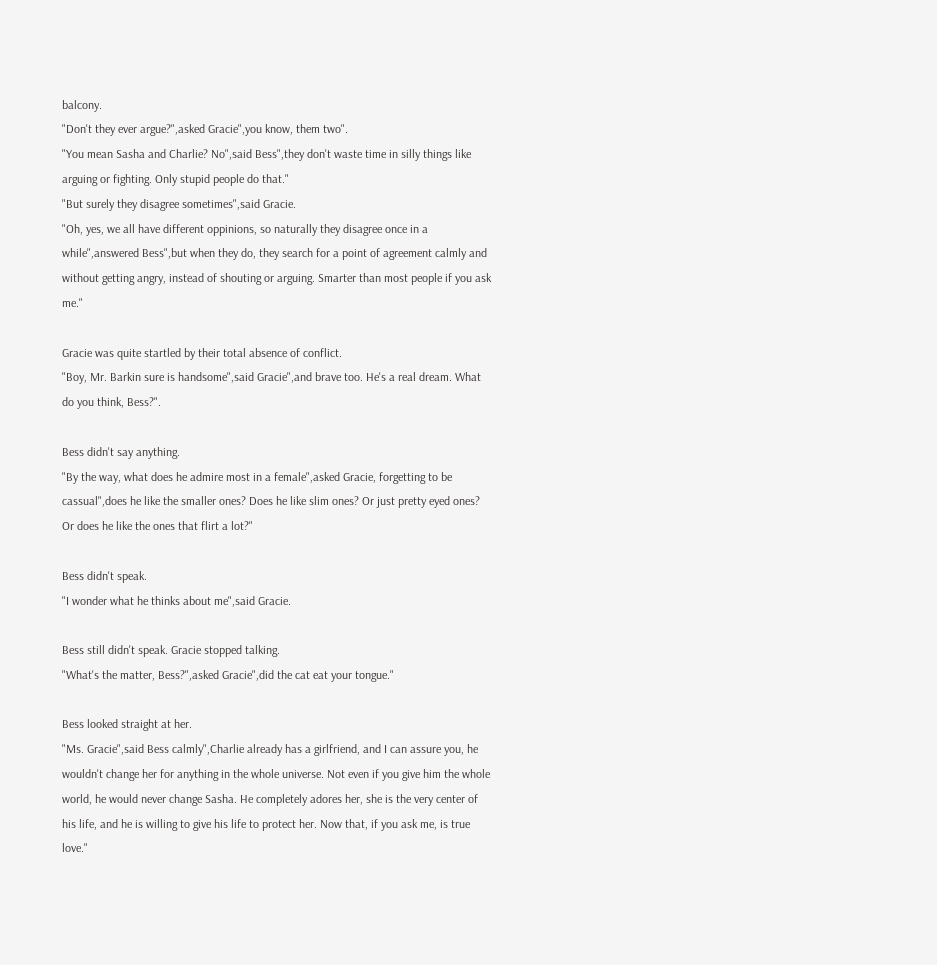balcony.
"Don't they ever argue?",asked Gracie",you know, them two".
"You mean Sasha and Charlie? No",said Bess",they don't waste time in silly things like arguing or fighting. Only stupid people do that."
"But surely they disagree sometimes",said Gracie.
"Oh, yes, we all have different oppinions, so naturally they disagree once in a while",answered Bess",but when they do, they search for a point of agreement calmly and without getting angry, instead of shouting or arguing. Smarter than most people if you ask me."

Gracie was quite startled by their total absence of conflict.
"Boy, Mr. Barkin sure is handsome",said Gracie",and brave too. He's a real dream. What do you think, Bess?".

Bess didn't say anything.
"By the way, what does he admire most in a female",asked Gracie, forgetting to be cassual",does he like the smaller ones? Does he like slim ones? Or just pretty eyed ones? Or does he like the ones that flirt a lot?"

Bess didn't speak.
"I wonder what he thinks about me",said Gracie.

Bess still didn't speak. Gracie stopped talking.
"What's the matter, Bess?",asked Gracie",did the cat eat your tongue."

Bess looked straight at her.
"Ms. Gracie",said Bess calmly",Charlie already has a girlfriend, and I can assure you, he wouldn't change her for anything in the whole universe. Not even if you give him the whole world, he would never change Sasha. He completely adores her, she is the very center of his life, and he is willing to give his life to protect her. Now that, if you ask me, is true love."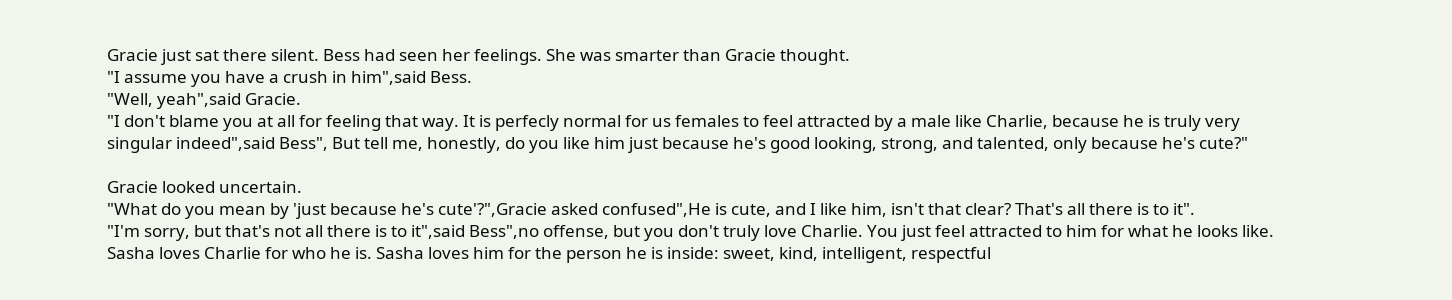Gracie just sat there silent. Bess had seen her feelings. She was smarter than Gracie thought.
"I assume you have a crush in him",said Bess.
"Well, yeah",said Gracie.
"I don't blame you at all for feeling that way. It is perfecly normal for us females to feel attracted by a male like Charlie, because he is truly very singular indeed",said Bess", But tell me, honestly, do you like him just because he's good looking, strong, and talented, only because he's cute?"

Gracie looked uncertain.
"What do you mean by 'just because he's cute'?",Gracie asked confused",He is cute, and I like him, isn't that clear? That's all there is to it".
"I'm sorry, but that's not all there is to it",said Bess",no offense, but you don't truly love Charlie. You just feel attracted to him for what he looks like. Sasha loves Charlie for who he is. Sasha loves him for the person he is inside: sweet, kind, intelligent, respectful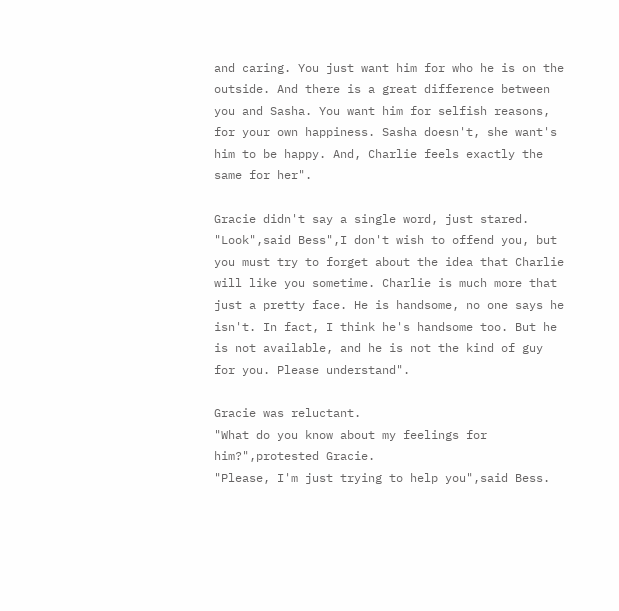and caring. You just want him for who he is on the outside. And there is a great difference between you and Sasha. You want him for selfish reasons, for your own happiness. Sasha doesn't, she want's him to be happy. And, Charlie feels exactly the same for her".

Gracie didn't say a single word, just stared.
"Look",said Bess",I don't wish to offend you, but you must try to forget about the idea that Charlie will like you sometime. Charlie is much more that just a pretty face. He is handsome, no one says he isn't. In fact, I think he's handsome too. But he is not available, and he is not the kind of guy for you. Please understand".

Gracie was reluctant.
"What do you know about my feelings for him?",protested Gracie.
"Please, I'm just trying to help you",said Bess.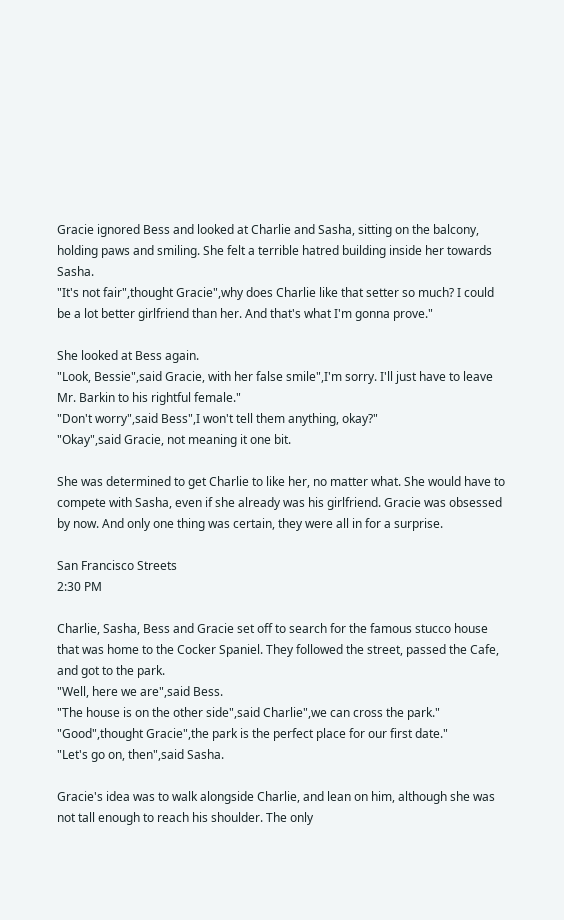Gracie ignored Bess and looked at Charlie and Sasha, sitting on the balcony, holding paws and smiling. She felt a terrible hatred building inside her towards Sasha.
"It's not fair",thought Gracie",why does Charlie like that setter so much? I could be a lot better girlfriend than her. And that's what I'm gonna prove."

She looked at Bess again.
"Look, Bessie",said Gracie, with her false smile",I'm sorry. I'll just have to leave Mr. Barkin to his rightful female."
"Don't worry",said Bess",I won't tell them anything, okay?"
"Okay",said Gracie, not meaning it one bit.

She was determined to get Charlie to like her, no matter what. She would have to compete with Sasha, even if she already was his girlfriend. Gracie was obsessed by now. And only one thing was certain, they were all in for a surprise.

San Francisco Streets
2:30 PM

Charlie, Sasha, Bess and Gracie set off to search for the famous stucco house that was home to the Cocker Spaniel. They followed the street, passed the Cafe, and got to the park.
"Well, here we are",said Bess.
"The house is on the other side",said Charlie",we can cross the park."
"Good",thought Gracie",the park is the perfect place for our first date."
"Let's go on, then",said Sasha.

Gracie's idea was to walk alongside Charlie, and lean on him, although she was not tall enough to reach his shoulder. The only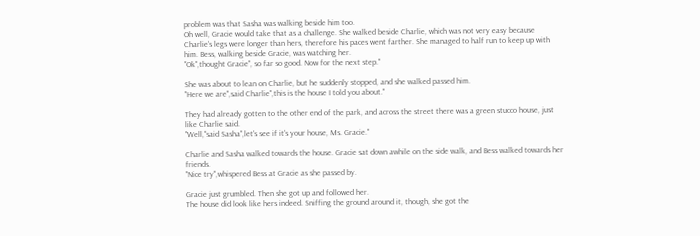problem was that Sasha was walking beside him too.
Oh well, Gracie would take that as a challenge. She walked beside Charlie, which was not very easy because Charlie's legs were longer than hers, therefore his paces went farther. She managed to half run to keep up with him. Bess, walking beside Gracie, was watching her.
"Ok",thought Gracie", so far so good. Now for the next step."

She was about to lean on Charlie, but he suddenly stopped, and she walked passed him.
"Here we are",said Charlie",this is the house I told you about."

They had already gotten to the other end of the park, and across the street there was a green stucco house, just like Charlie said.
"Well,"said Sasha",let's see if it's your house, Ms. Gracie."

Charlie and Sasha walked towards the house. Gracie sat down awhile on the side walk, and Bess walked towards her friends.
"Nice try",whispered Bess at Gracie as she passed by.

Gracie just grumbled. Then she got up and followed her.
The house did look like hers indeed. Sniffing the ground around it, though, she got the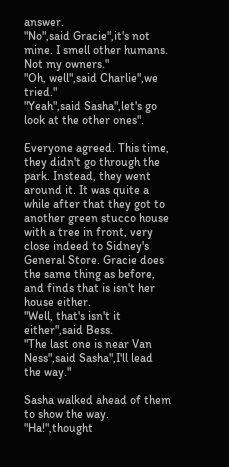answer.
"No",said Gracie",it's not mine. I smell other humans. Not my owners."
"Oh, well",said Charlie",we tried."
"Yeah",said Sasha",let's go look at the other ones".

Everyone agreed. This time, they didn't go through the park. Instead, they went around it. It was quite a while after that they got to another green stucco house with a tree in front, very close indeed to Sidney's General Store. Gracie does the same thing as before, and finds that is isn't her house either.
"Well, that's isn't it either",said Bess.
"The last one is near Van Ness",said Sasha",I'll lead the way."

Sasha walked ahead of them to show the way.
"Ha!",thought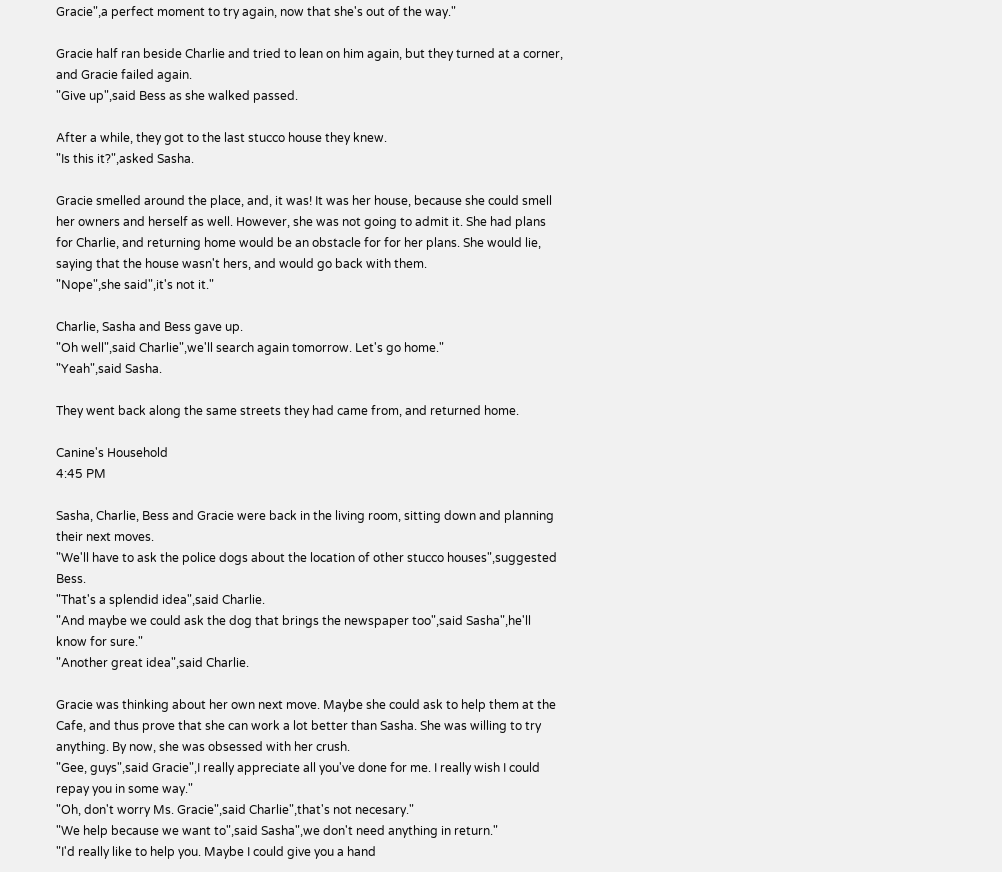Gracie",a perfect moment to try again, now that she's out of the way."

Gracie half ran beside Charlie and tried to lean on him again, but they turned at a corner, and Gracie failed again.
"Give up",said Bess as she walked passed.

After a while, they got to the last stucco house they knew.
"Is this it?",asked Sasha.

Gracie smelled around the place, and, it was! It was her house, because she could smell her owners and herself as well. However, she was not going to admit it. She had plans for Charlie, and returning home would be an obstacle for for her plans. She would lie, saying that the house wasn't hers, and would go back with them.
"Nope",she said",it's not it."

Charlie, Sasha and Bess gave up.
"Oh well",said Charlie",we'll search again tomorrow. Let's go home."
"Yeah",said Sasha.

They went back along the same streets they had came from, and returned home.

Canine's Household
4:45 PM

Sasha, Charlie, Bess and Gracie were back in the living room, sitting down and planning their next moves.
"We'll have to ask the police dogs about the location of other stucco houses",suggested Bess.
"That's a splendid idea",said Charlie.
"And maybe we could ask the dog that brings the newspaper too",said Sasha",he'll know for sure."
"Another great idea",said Charlie.

Gracie was thinking about her own next move. Maybe she could ask to help them at the Cafe, and thus prove that she can work a lot better than Sasha. She was willing to try anything. By now, she was obsessed with her crush.
"Gee, guys",said Gracie",I really appreciate all you've done for me. I really wish I could repay you in some way."
"Oh, don't worry Ms. Gracie",said Charlie",that's not necesary."
"We help because we want to",said Sasha",we don't need anything in return."
"I'd really like to help you. Maybe I could give you a hand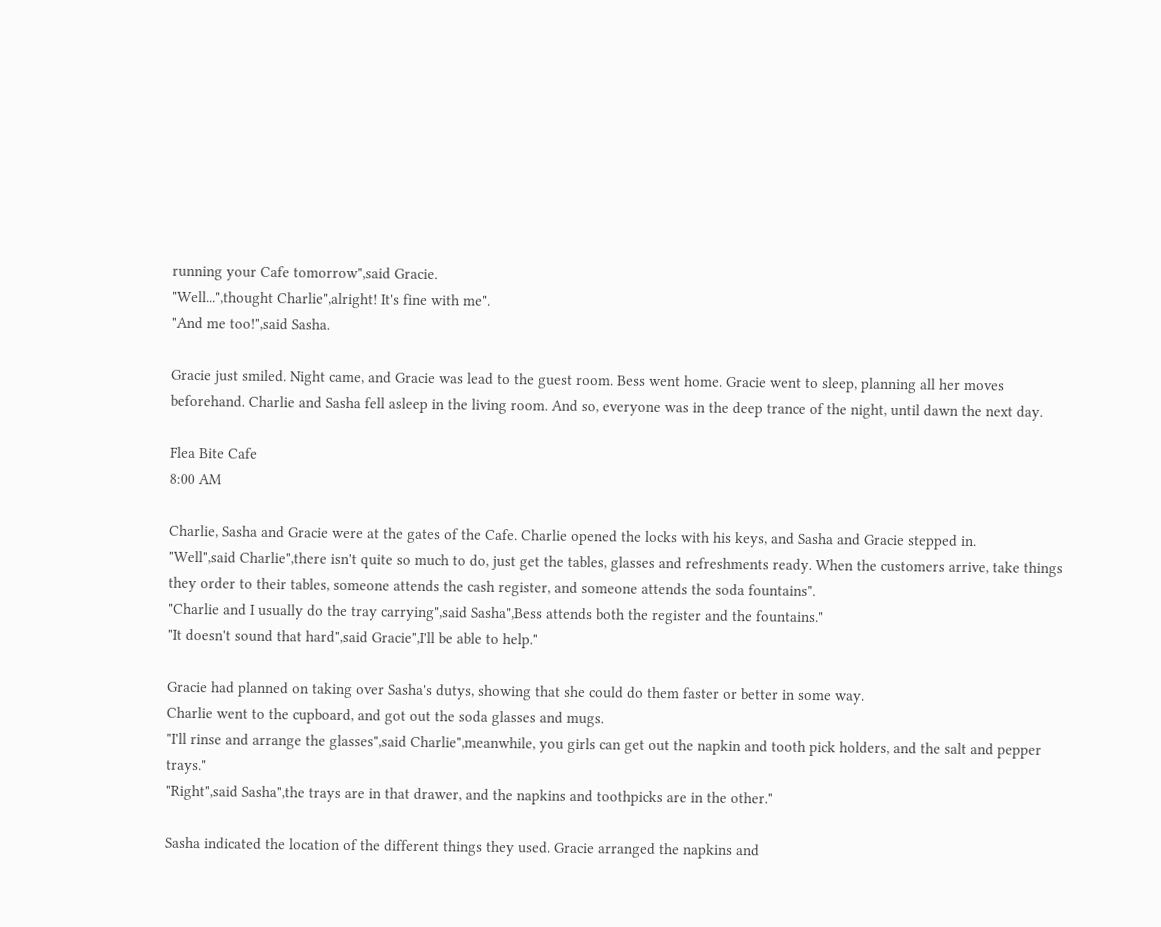running your Cafe tomorrow",said Gracie.
"Well...",thought Charlie",alright! It's fine with me".
"And me too!",said Sasha.

Gracie just smiled. Night came, and Gracie was lead to the guest room. Bess went home. Gracie went to sleep, planning all her moves beforehand. Charlie and Sasha fell asleep in the living room. And so, everyone was in the deep trance of the night, until dawn the next day.

Flea Bite Cafe
8:00 AM

Charlie, Sasha and Gracie were at the gates of the Cafe. Charlie opened the locks with his keys, and Sasha and Gracie stepped in.
"Well",said Charlie",there isn't quite so much to do, just get the tables, glasses and refreshments ready. When the customers arrive, take things they order to their tables, someone attends the cash register, and someone attends the soda fountains".
"Charlie and I usually do the tray carrying",said Sasha",Bess attends both the register and the fountains."
"It doesn't sound that hard",said Gracie",I'll be able to help."

Gracie had planned on taking over Sasha's dutys, showing that she could do them faster or better in some way.
Charlie went to the cupboard, and got out the soda glasses and mugs.
"I'll rinse and arrange the glasses",said Charlie",meanwhile, you girls can get out the napkin and tooth pick holders, and the salt and pepper trays."
"Right",said Sasha",the trays are in that drawer, and the napkins and toothpicks are in the other."

Sasha indicated the location of the different things they used. Gracie arranged the napkins and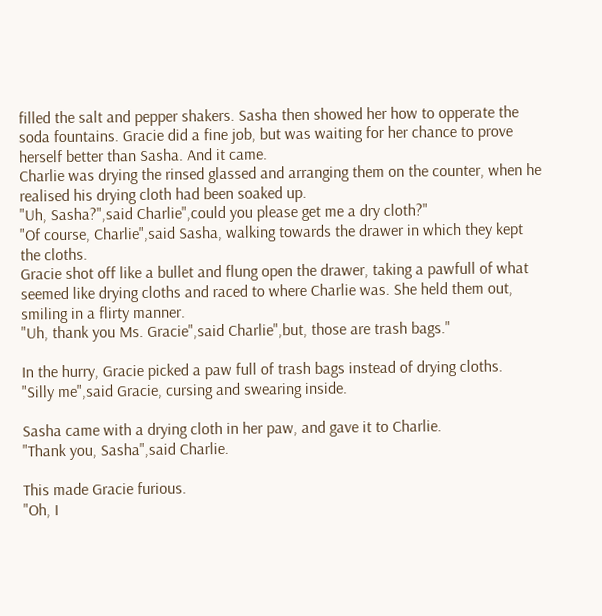filled the salt and pepper shakers. Sasha then showed her how to opperate the soda fountains. Gracie did a fine job, but was waiting for her chance to prove herself better than Sasha. And it came.
Charlie was drying the rinsed glassed and arranging them on the counter, when he realised his drying cloth had been soaked up.
"Uh, Sasha?",said Charlie",could you please get me a dry cloth?"
"Of course, Charlie",said Sasha, walking towards the drawer in which they kept the cloths.
Gracie shot off like a bullet and flung open the drawer, taking a pawfull of what seemed like drying cloths and raced to where Charlie was. She held them out, smiling in a flirty manner.
"Uh, thank you Ms. Gracie",said Charlie",but, those are trash bags."

In the hurry, Gracie picked a paw full of trash bags instead of drying cloths.
"Silly me",said Gracie, cursing and swearing inside.

Sasha came with a drying cloth in her paw, and gave it to Charlie.
"Thank you, Sasha",said Charlie.

This made Gracie furious.
"Oh, I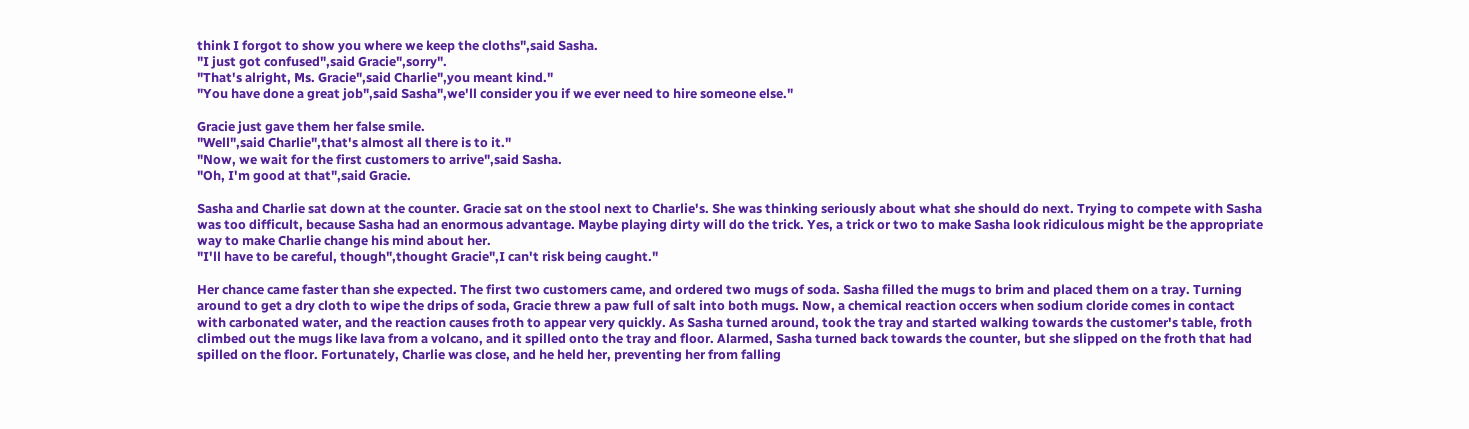think I forgot to show you where we keep the cloths",said Sasha.
"I just got confused",said Gracie",sorry".
"That's alright, Ms. Gracie",said Charlie",you meant kind."
"You have done a great job",said Sasha",we'll consider you if we ever need to hire someone else."

Gracie just gave them her false smile.
"Well",said Charlie",that's almost all there is to it."
"Now, we wait for the first customers to arrive",said Sasha.
"Oh, I'm good at that",said Gracie.

Sasha and Charlie sat down at the counter. Gracie sat on the stool next to Charlie's. She was thinking seriously about what she should do next. Trying to compete with Sasha was too difficult, because Sasha had an enormous advantage. Maybe playing dirty will do the trick. Yes, a trick or two to make Sasha look ridiculous might be the appropriate way to make Charlie change his mind about her.
"I'll have to be careful, though",thought Gracie",I can't risk being caught."

Her chance came faster than she expected. The first two customers came, and ordered two mugs of soda. Sasha filled the mugs to brim and placed them on a tray. Turning around to get a dry cloth to wipe the drips of soda, Gracie threw a paw full of salt into both mugs. Now, a chemical reaction occers when sodium cloride comes in contact with carbonated water, and the reaction causes froth to appear very quickly. As Sasha turned around, took the tray and started walking towards the customer's table, froth climbed out the mugs like lava from a volcano, and it spilled onto the tray and floor. Alarmed, Sasha turned back towards the counter, but she slipped on the froth that had spilled on the floor. Fortunately, Charlie was close, and he held her, preventing her from falling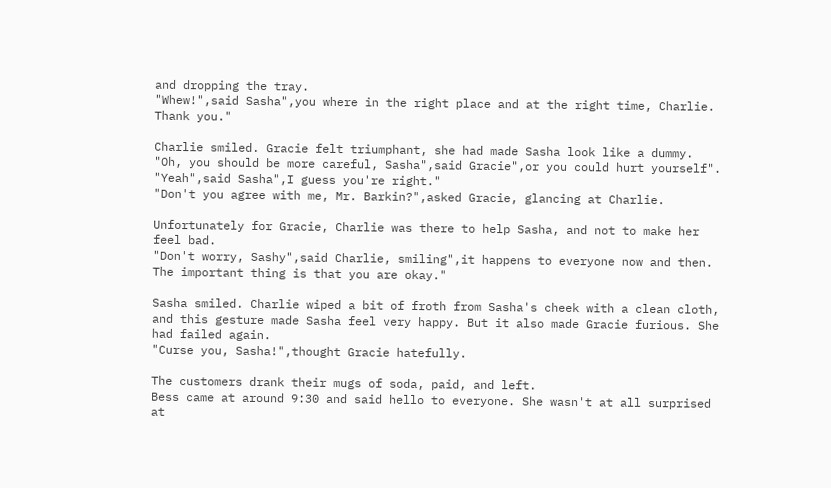and dropping the tray.
"Whew!",said Sasha",you where in the right place and at the right time, Charlie. Thank you."

Charlie smiled. Gracie felt triumphant, she had made Sasha look like a dummy.
"Oh, you should be more careful, Sasha",said Gracie",or you could hurt yourself".
"Yeah",said Sasha",I guess you're right."
"Don't you agree with me, Mr. Barkin?",asked Gracie, glancing at Charlie.

Unfortunately for Gracie, Charlie was there to help Sasha, and not to make her feel bad.
"Don't worry, Sashy",said Charlie, smiling",it happens to everyone now and then. The important thing is that you are okay."

Sasha smiled. Charlie wiped a bit of froth from Sasha's cheek with a clean cloth, and this gesture made Sasha feel very happy. But it also made Gracie furious. She had failed again.
"Curse you, Sasha!",thought Gracie hatefully.

The customers drank their mugs of soda, paid, and left.
Bess came at around 9:30 and said hello to everyone. She wasn't at all surprised at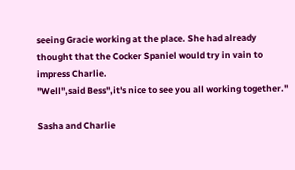seeing Gracie working at the place. She had already thought that the Cocker Spaniel would try in vain to impress Charlie.
"Well",said Bess",it's nice to see you all working together."

Sasha and Charlie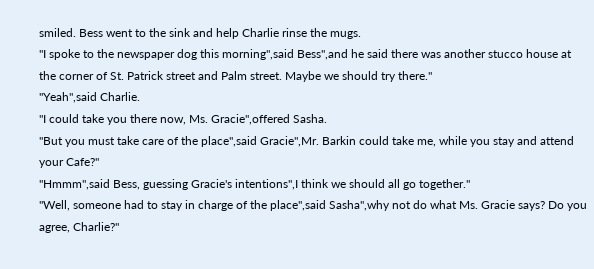smiled. Bess went to the sink and help Charlie rinse the mugs.
"I spoke to the newspaper dog this morning",said Bess",and he said there was another stucco house at the corner of St. Patrick street and Palm street. Maybe we should try there."
"Yeah",said Charlie.
"I could take you there now, Ms. Gracie",offered Sasha.
"But you must take care of the place",said Gracie",Mr. Barkin could take me, while you stay and attend your Cafe?"
"Hmmm",said Bess, guessing Gracie's intentions",I think we should all go together."
"Well, someone had to stay in charge of the place",said Sasha",why not do what Ms. Gracie says? Do you agree, Charlie?"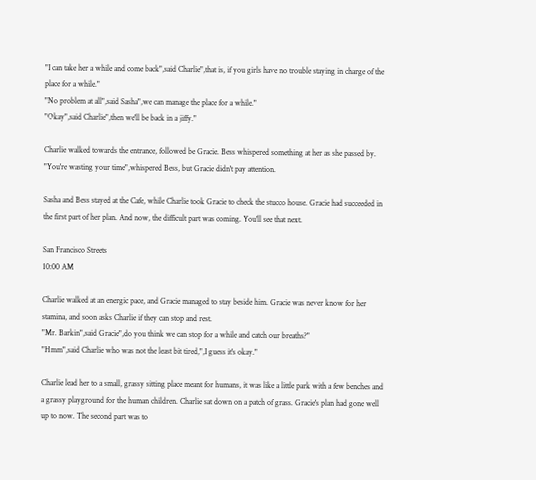"I can take her a while and come back",said Charlie",that is, if you girls have no trouble staying in charge of the place for a while."
"No problem at all",said Sasha",we can manage the place for a while."
"Okay",said Charlie",then we'll be back in a jiffy."

Charlie walked towards the entrance, followed be Gracie. Bess whispered something at her as she passed by.
"You're wasting your time",whispered Bess, but Gracie didn't pay attention.

Sasha and Bess stayed at the Cafe, while Charlie took Gracie to check the stucco house. Gracie had succeeded in the first part of her plan. And now, the difficult part was coming. You'll see that next.

San Francisco Streets
10:00 AM

Charlie walked at an energic pace, and Gracie managed to stay beside him. Gracie was never know for her stamina, and soon asks Charlie if they can stop and rest.
"Mr. Barkin",said Gracie",do you think we can stop for a while and catch our breaths?"
"Hmm",said Charlie who was not the least bit tired,",I guess it's okay."

Charlie lead her to a small, grassy sitting place meant for humans, it was like a little park with a few benches and a grassy playground for the human children. Charlie sat down on a patch of grass. Gracie's plan had gone well up to now. The second part was to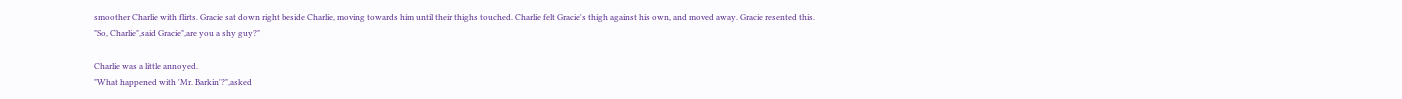smoother Charlie with flirts. Gracie sat down right beside Charlie, moving towards him until their thighs touched. Charlie felt Gracie's thigh against his own, and moved away. Gracie resented this.
"So, Charlie",said Gracie",are you a shy guy?"

Charlie was a little annoyed.
"What happened with 'Mr. Barkin'?",asked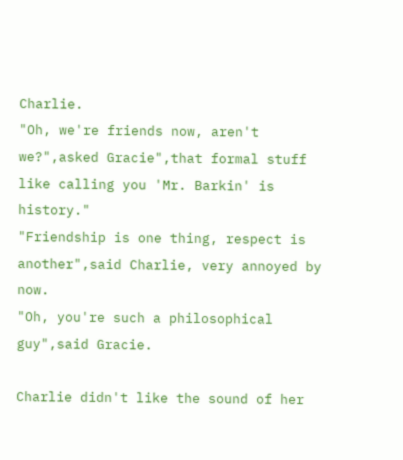Charlie.
"Oh, we're friends now, aren't we?",asked Gracie",that formal stuff like calling you 'Mr. Barkin' is history."
"Friendship is one thing, respect is another",said Charlie, very annoyed by now.
"Oh, you're such a philosophical guy",said Gracie.

Charlie didn't like the sound of her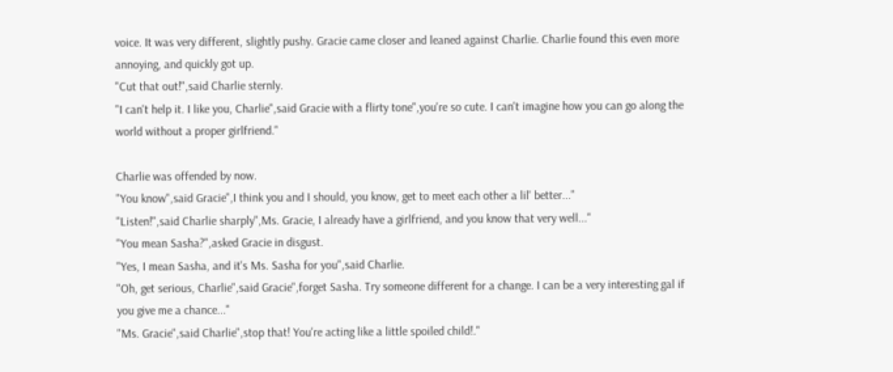voice. It was very different, slightly pushy. Gracie came closer and leaned against Charlie. Charlie found this even more annoying, and quickly got up.
"Cut that out!",said Charlie sternly.
"I can't help it. I like you, Charlie",said Gracie with a flirty tone",you're so cute. I can't imagine how you can go along the world without a proper girlfriend."

Charlie was offended by now.
"You know",said Gracie",I think you and I should, you know, get to meet each other a lil' better..."
"Listen!",said Charlie sharply",Ms. Gracie, I already have a girlfriend, and you know that very well..."
"You mean Sasha?",asked Gracie in disgust.
"Yes, I mean Sasha, and it's Ms. Sasha for you",said Charlie.
"Oh, get serious, Charlie",said Gracie",forget Sasha. Try someone different for a change. I can be a very interesting gal if you give me a chance..."
"Ms. Gracie",said Charlie",stop that! You're acting like a little spoiled child!."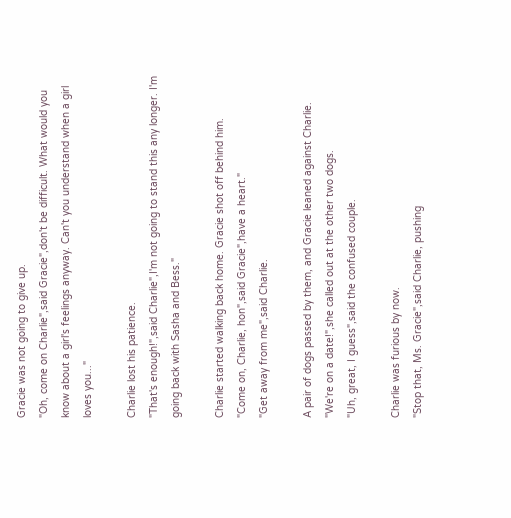Gracie was not going to give up.
"Oh, come on Charlie",said Gracie",don't be difficult. What would you know about a girl's feelings anyway. Can't you understand when a girl loves you..."

Charlie lost his patience.
"That's enough!",said Charlie",I'm not going to stand this any longer. I'm going back with Sasha and Bess."

Charlie started walking back home. Gracie shot off behind him.
"Come on, Charlie, hon",said Gracie",have a heart."
"Get away from me",said Charlie.

A pair of dogs passed by them, and Gracie leaned against Charlie.
"We're on a date!",she called out at the other two dogs.
"Uh, great, I guess",said the confused couple.

Charlie was furious by now.
"Stop that, Ms. Gracie",said Charlie, pushing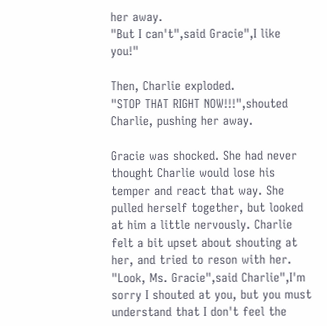her away.
"But I can't",said Gracie",I like you!"

Then, Charlie exploded.
"STOP THAT RIGHT NOW!!!",shouted Charlie, pushing her away.

Gracie was shocked. She had never thought Charlie would lose his temper and react that way. She pulled herself together, but looked at him a little nervously. Charlie felt a bit upset about shouting at her, and tried to reson with her.
"Look, Ms. Gracie",said Charlie",I'm sorry I shouted at you, but you must understand that I don't feel the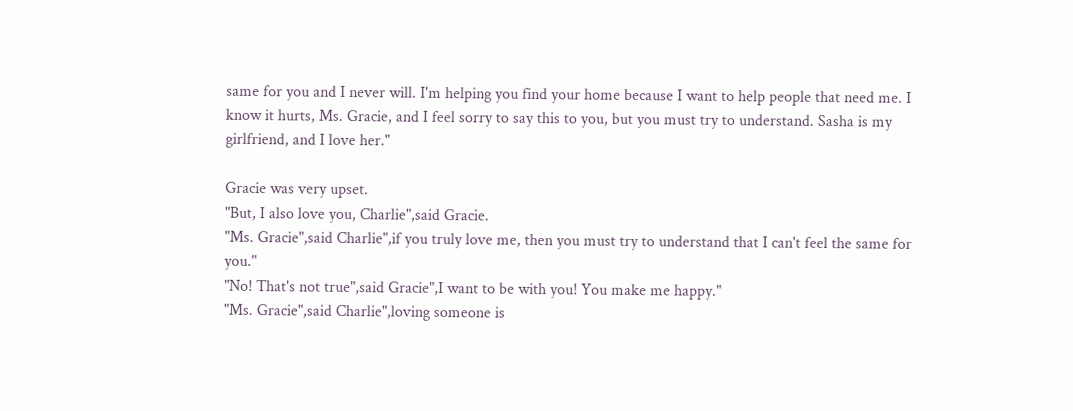same for you and I never will. I'm helping you find your home because I want to help people that need me. I know it hurts, Ms. Gracie, and I feel sorry to say this to you, but you must try to understand. Sasha is my girlfriend, and I love her."

Gracie was very upset.
"But, I also love you, Charlie",said Gracie.
"Ms. Gracie",said Charlie",if you truly love me, then you must try to understand that I can't feel the same for you."
"No! That's not true",said Gracie",I want to be with you! You make me happy."
"Ms. Gracie",said Charlie",loving someone is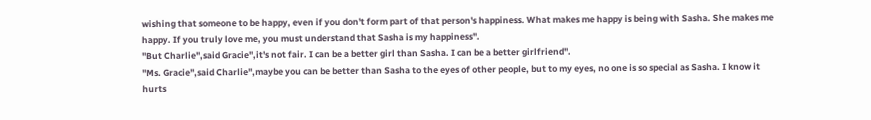wishing that someone to be happy, even if you don't form part of that person's happiness. What makes me happy is being with Sasha. She makes me happy. If you truly love me, you must understand that Sasha is my happiness".
"But Charlie",said Gracie",it's not fair. I can be a better girl than Sasha. I can be a better girlfriend".
"Ms. Gracie",said Charlie",maybe you can be better than Sasha to the eyes of other people, but to my eyes, no one is so special as Sasha. I know it hurts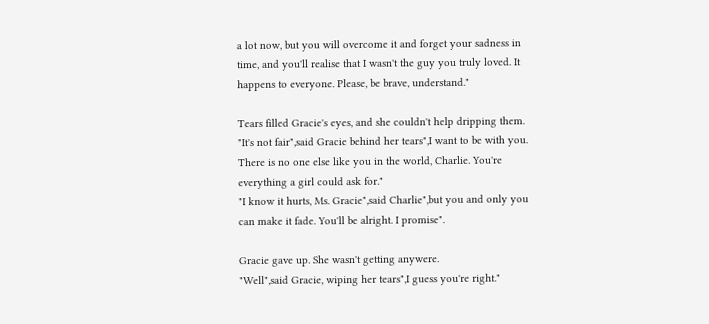a lot now, but you will overcome it and forget your sadness in time, and you'll realise that I wasn't the guy you truly loved. It happens to everyone. Please, be brave, understand."

Tears filled Gracie's eyes, and she couldn't help dripping them.
"It's not fair",said Gracie behind her tears",I want to be with you. There is no one else like you in the world, Charlie. You're everything a girl could ask for."
"I know it hurts, Ms. Gracie",said Charlie",but you and only you can make it fade. You'll be alright. I promise".

Gracie gave up. She wasn't getting anywere.
"Well",said Gracie, wiping her tears",I guess you're right."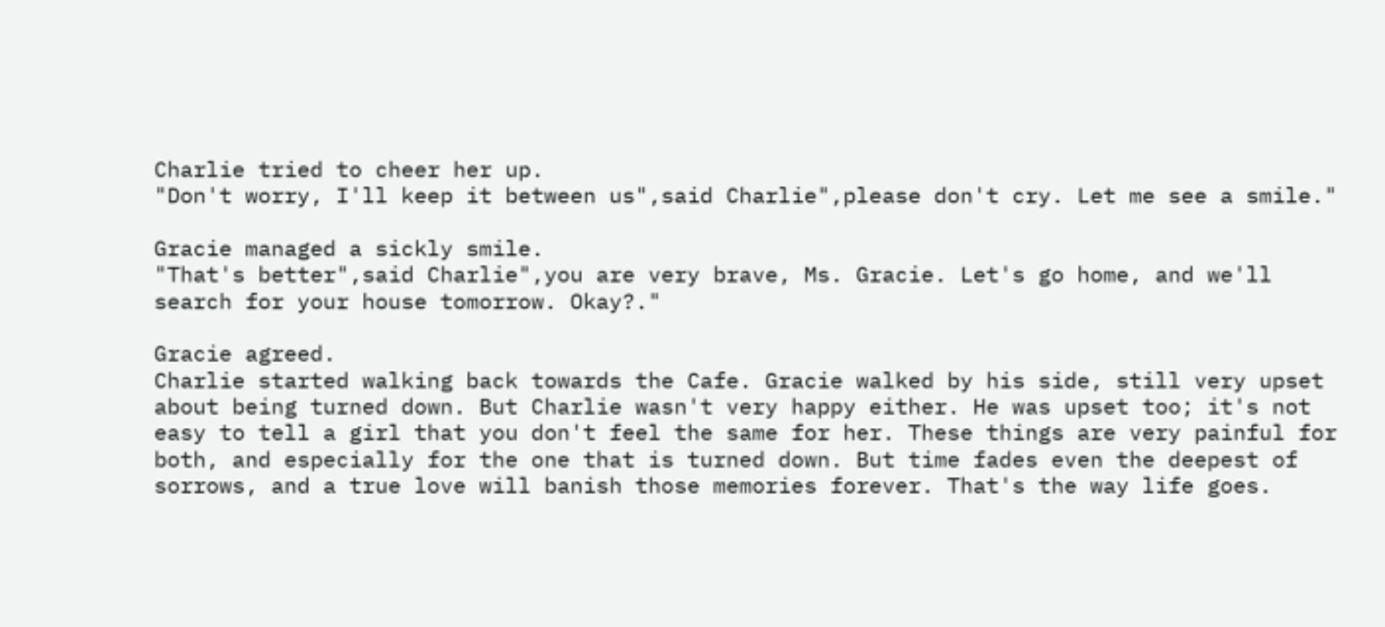Charlie tried to cheer her up.
"Don't worry, I'll keep it between us",said Charlie",please don't cry. Let me see a smile."

Gracie managed a sickly smile.
"That's better",said Charlie",you are very brave, Ms. Gracie. Let's go home, and we'll search for your house tomorrow. Okay?."

Gracie agreed.
Charlie started walking back towards the Cafe. Gracie walked by his side, still very upset about being turned down. But Charlie wasn't very happy either. He was upset too; it's not easy to tell a girl that you don't feel the same for her. These things are very painful for both, and especially for the one that is turned down. But time fades even the deepest of sorrows, and a true love will banish those memories forever. That's the way life goes.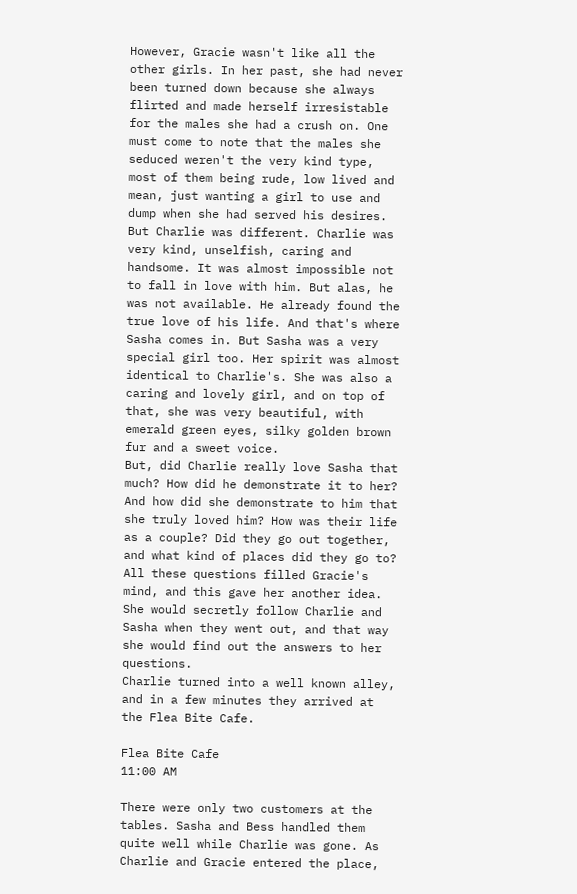However, Gracie wasn't like all the other girls. In her past, she had never been turned down because she always flirted and made herself irresistable for the males she had a crush on. One must come to note that the males she seduced weren't the very kind type, most of them being rude, low lived and mean, just wanting a girl to use and dump when she had served his desires. But Charlie was different. Charlie was very kind, unselfish, caring and handsome. It was almost impossible not to fall in love with him. But alas, he was not available. He already found the true love of his life. And that's where Sasha comes in. But Sasha was a very special girl too. Her spirit was almost identical to Charlie's. She was also a caring and lovely girl, and on top of that, she was very beautiful, with emerald green eyes, silky golden brown fur and a sweet voice.
But, did Charlie really love Sasha that much? How did he demonstrate it to her? And how did she demonstrate to him that she truly loved him? How was their life as a couple? Did they go out together, and what kind of places did they go to? All these questions filled Gracie's mind, and this gave her another idea. She would secretly follow Charlie and Sasha when they went out, and that way she would find out the answers to her questions.
Charlie turned into a well known alley, and in a few minutes they arrived at the Flea Bite Cafe.

Flea Bite Cafe
11:00 AM

There were only two customers at the tables. Sasha and Bess handled them quite well while Charlie was gone. As Charlie and Gracie entered the place,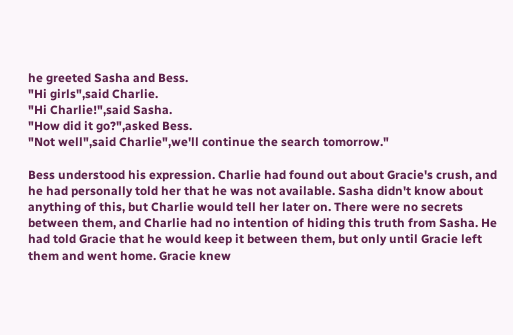he greeted Sasha and Bess.
"Hi girls",said Charlie.
"Hi Charlie!",said Sasha.
"How did it go?",asked Bess.
"Not well",said Charlie",we'll continue the search tomorrow."

Bess understood his expression. Charlie had found out about Gracie's crush, and he had personally told her that he was not available. Sasha didn't know about anything of this, but Charlie would tell her later on. There were no secrets between them, and Charlie had no intention of hiding this truth from Sasha. He had told Gracie that he would keep it between them, but only until Gracie left them and went home. Gracie knew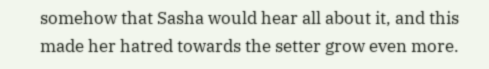somehow that Sasha would hear all about it, and this made her hatred towards the setter grow even more.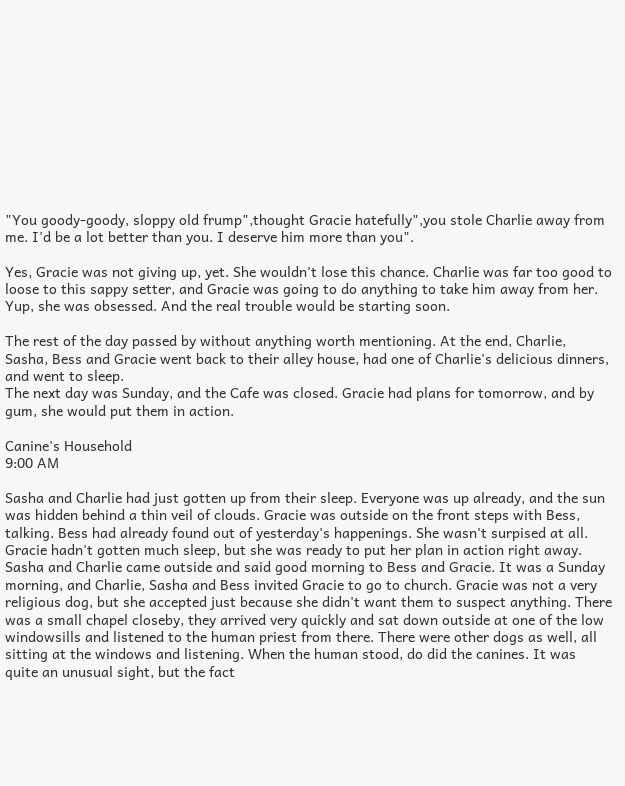"You goody-goody, sloppy old frump",thought Gracie hatefully",you stole Charlie away from me. I'd be a lot better than you. I deserve him more than you".

Yes, Gracie was not giving up, yet. She wouldn't lose this chance. Charlie was far too good to loose to this sappy setter, and Gracie was going to do anything to take him away from her. Yup, she was obsessed. And the real trouble would be starting soon.

The rest of the day passed by without anything worth mentioning. At the end, Charlie, Sasha, Bess and Gracie went back to their alley house, had one of Charlie's delicious dinners, and went to sleep.
The next day was Sunday, and the Cafe was closed. Gracie had plans for tomorrow, and by gum, she would put them in action.

Canine's Household
9:00 AM

Sasha and Charlie had just gotten up from their sleep. Everyone was up already, and the sun was hidden behind a thin veil of clouds. Gracie was outside on the front steps with Bess, talking. Bess had already found out of yesterday's happenings. She wasn't surpised at all. Gracie hadn't gotten much sleep, but she was ready to put her plan in action right away.
Sasha and Charlie came outside and said good morning to Bess and Gracie. It was a Sunday morning, and Charlie, Sasha and Bess invited Gracie to go to church. Gracie was not a very religious dog, but she accepted just because she didn't want them to suspect anything. There was a small chapel closeby, they arrived very quickly and sat down outside at one of the low windowsills and listened to the human priest from there. There were other dogs as well, all sitting at the windows and listening. When the human stood, do did the canines. It was quite an unusual sight, but the fact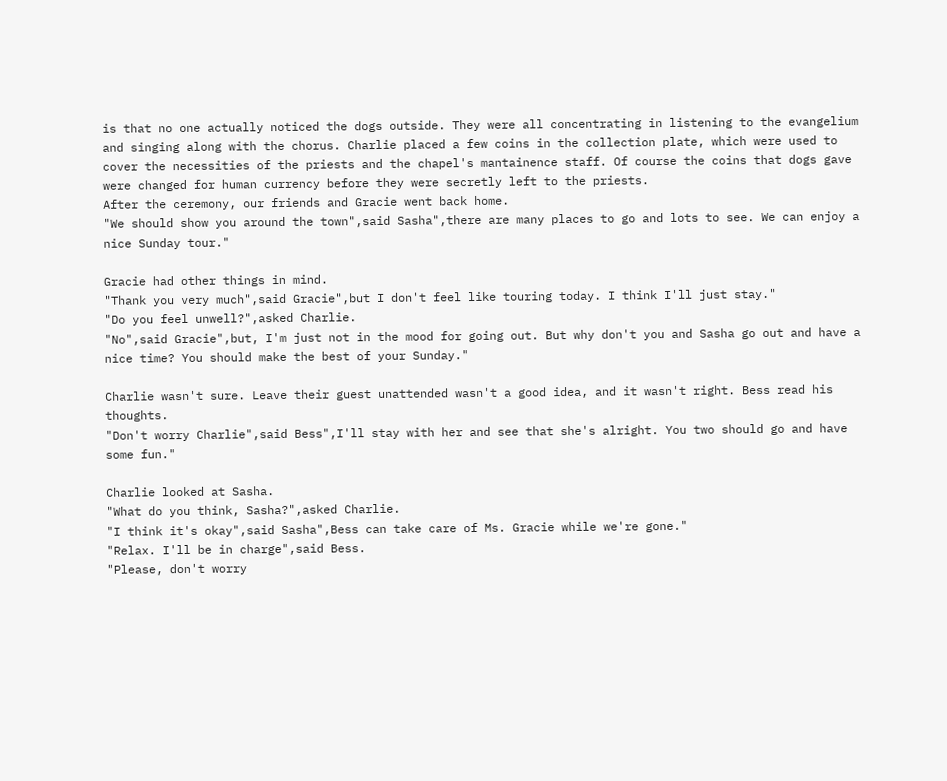is that no one actually noticed the dogs outside. They were all concentrating in listening to the evangelium and singing along with the chorus. Charlie placed a few coins in the collection plate, which were used to cover the necessities of the priests and the chapel's mantainence staff. Of course the coins that dogs gave were changed for human currency before they were secretly left to the priests.
After the ceremony, our friends and Gracie went back home.
"We should show you around the town",said Sasha",there are many places to go and lots to see. We can enjoy a nice Sunday tour."

Gracie had other things in mind.
"Thank you very much",said Gracie",but I don't feel like touring today. I think I'll just stay."
"Do you feel unwell?",asked Charlie.
"No",said Gracie",but, I'm just not in the mood for going out. But why don't you and Sasha go out and have a nice time? You should make the best of your Sunday."

Charlie wasn't sure. Leave their guest unattended wasn't a good idea, and it wasn't right. Bess read his thoughts.
"Don't worry Charlie",said Bess",I'll stay with her and see that she's alright. You two should go and have some fun."

Charlie looked at Sasha.
"What do you think, Sasha?",asked Charlie.
"I think it's okay",said Sasha",Bess can take care of Ms. Gracie while we're gone."
"Relax. I'll be in charge",said Bess.
"Please, don't worry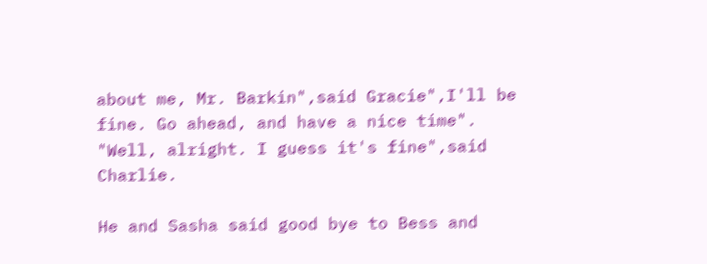about me, Mr. Barkin",said Gracie",I'll be fine. Go ahead, and have a nice time".
"Well, alright. I guess it's fine",said Charlie.

He and Sasha said good bye to Bess and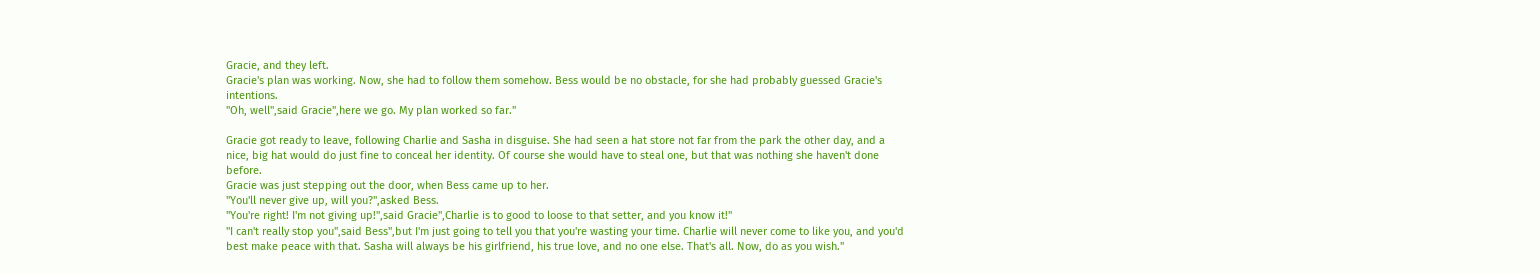Gracie, and they left.
Gracie's plan was working. Now, she had to follow them somehow. Bess would be no obstacle, for she had probably guessed Gracie's intentions.
"Oh, well",said Gracie",here we go. My plan worked so far."

Gracie got ready to leave, following Charlie and Sasha in disguise. She had seen a hat store not far from the park the other day, and a nice, big hat would do just fine to conceal her identity. Of course she would have to steal one, but that was nothing she haven't done before.
Gracie was just stepping out the door, when Bess came up to her.
"You'll never give up, will you?",asked Bess.
"You're right! I'm not giving up!",said Gracie",Charlie is to good to loose to that setter, and you know it!"
"I can't really stop you",said Bess",but I'm just going to tell you that you're wasting your time. Charlie will never come to like you, and you'd best make peace with that. Sasha will always be his girlfriend, his true love, and no one else. That's all. Now, do as you wish."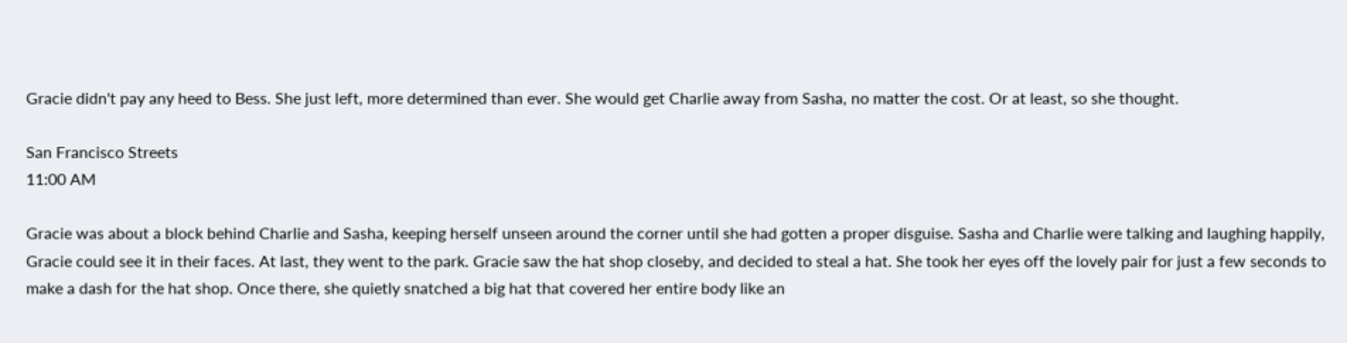Gracie didn't pay any heed to Bess. She just left, more determined than ever. She would get Charlie away from Sasha, no matter the cost. Or at least, so she thought.

San Francisco Streets
11:00 AM

Gracie was about a block behind Charlie and Sasha, keeping herself unseen around the corner until she had gotten a proper disguise. Sasha and Charlie were talking and laughing happily, Gracie could see it in their faces. At last, they went to the park. Gracie saw the hat shop closeby, and decided to steal a hat. She took her eyes off the lovely pair for just a few seconds to make a dash for the hat shop. Once there, she quietly snatched a big hat that covered her entire body like an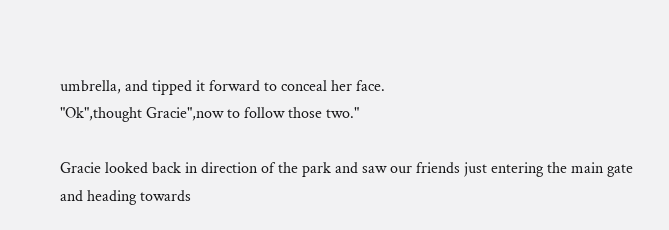umbrella, and tipped it forward to conceal her face.
"Ok",thought Gracie",now to follow those two."

Gracie looked back in direction of the park and saw our friends just entering the main gate and heading towards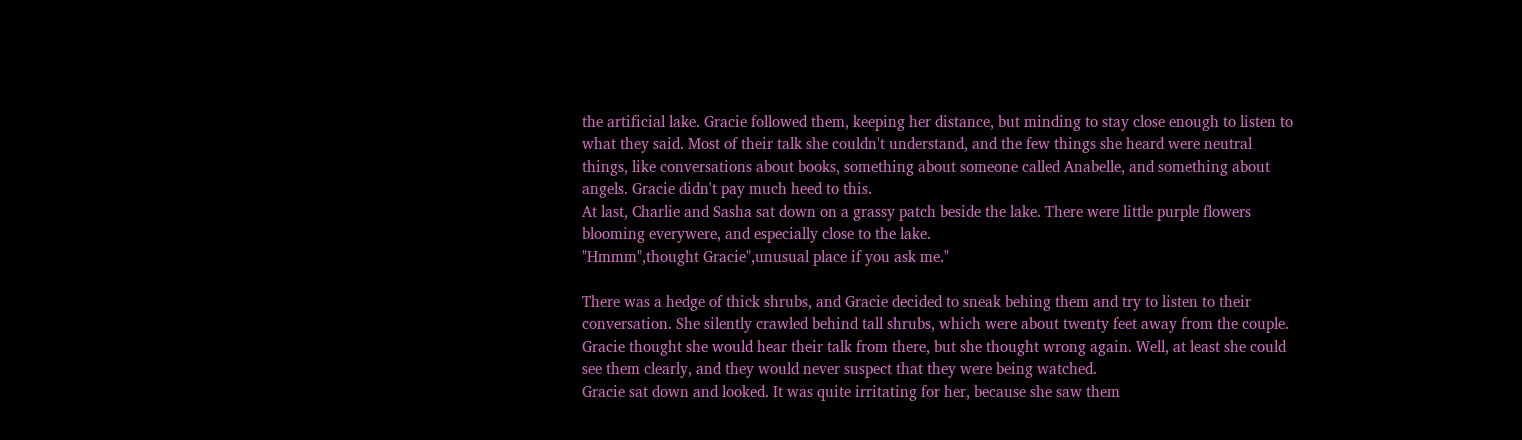the artificial lake. Gracie followed them, keeping her distance, but minding to stay close enough to listen to what they said. Most of their talk she couldn't understand, and the few things she heard were neutral things, like conversations about books, something about someone called Anabelle, and something about angels. Gracie didn't pay much heed to this.
At last, Charlie and Sasha sat down on a grassy patch beside the lake. There were little purple flowers blooming everywere, and especially close to the lake.
"Hmmm",thought Gracie",unusual place if you ask me."

There was a hedge of thick shrubs, and Gracie decided to sneak behing them and try to listen to their conversation. She silently crawled behind tall shrubs, which were about twenty feet away from the couple. Gracie thought she would hear their talk from there, but she thought wrong again. Well, at least she could see them clearly, and they would never suspect that they were being watched.
Gracie sat down and looked. It was quite irritating for her, because she saw them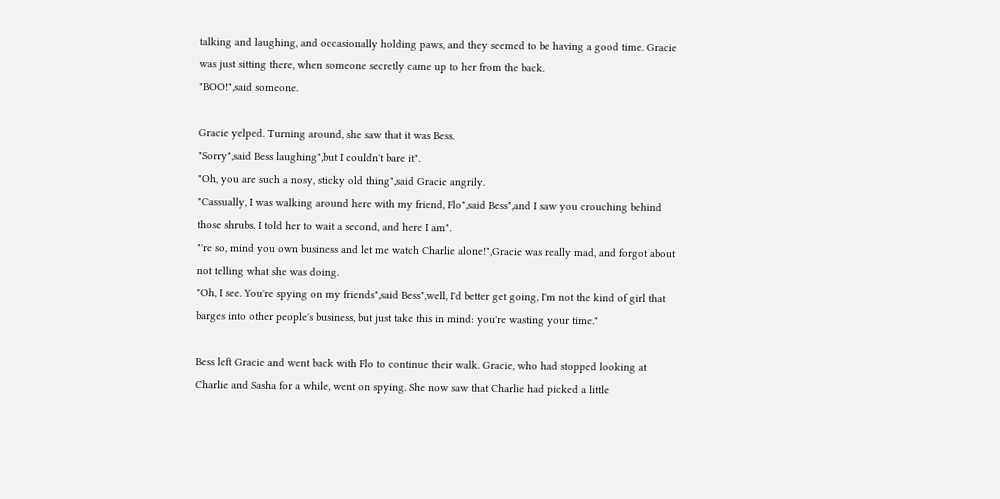talking and laughing, and occasionally holding paws, and they seemed to be having a good time. Gracie was just sitting there, when someone secretly came up to her from the back.
"BOO!",said someone.

Gracie yelped. Turning around, she saw that it was Bess.
"Sorry",said Bess laughing",but I couldn't bare it".
"Oh, you are such a nosy, sticky old thing",said Gracie angrily.
"Cassually, I was walking around here with my friend, Flo",said Bess",and I saw you crouching behind those shrubs. I told her to wait a second, and here I am".
"'re so, mind you own business and let me watch Charlie alone!",Gracie was really mad, and forgot about not telling what she was doing.
"Oh, I see. You're spying on my friends",said Bess",well, I'd better get going, I'm not the kind of girl that barges into other people's business, but just take this in mind: you're wasting your time."

Bess left Gracie and went back with Flo to continue their walk. Gracie, who had stopped looking at Charlie and Sasha for a while, went on spying. She now saw that Charlie had picked a little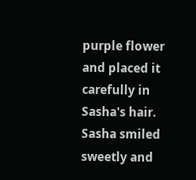purple flower and placed it carefully in Sasha's hair. Sasha smiled sweetly and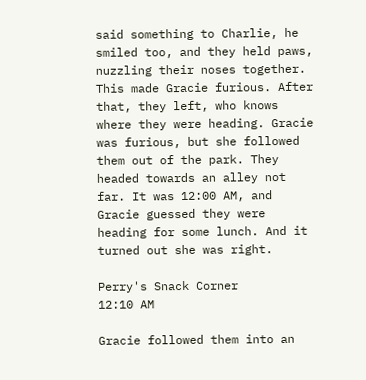said something to Charlie, he smiled too, and they held paws, nuzzling their noses together. This made Gracie furious. After that, they left, who knows where they were heading. Gracie was furious, but she followed them out of the park. They headed towards an alley not far. It was 12:00 AM, and Gracie guessed they were heading for some lunch. And it turned out she was right.

Perry's Snack Corner
12:10 AM

Gracie followed them into an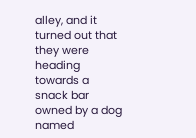alley, and it turned out that they were heading towards a snack bar owned by a dog named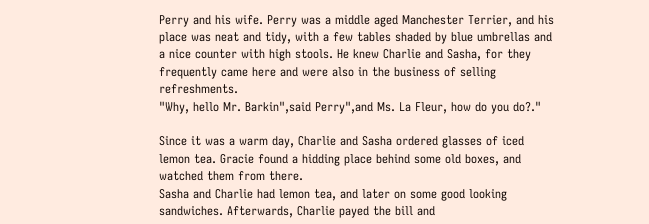Perry and his wife. Perry was a middle aged Manchester Terrier, and his place was neat and tidy, with a few tables shaded by blue umbrellas and a nice counter with high stools. He knew Charlie and Sasha, for they frequently came here and were also in the business of selling refreshments.
"Why, hello Mr. Barkin",said Perry",and Ms. La Fleur, how do you do?."

Since it was a warm day, Charlie and Sasha ordered glasses of iced lemon tea. Gracie found a hidding place behind some old boxes, and watched them from there.
Sasha and Charlie had lemon tea, and later on some good looking sandwiches. Afterwards, Charlie payed the bill and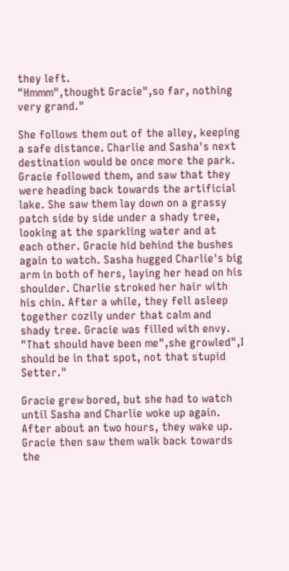they left.
"Hmmm",thought Gracie",so far, nothing very grand."

She follows them out of the alley, keeping a safe distance. Charlie and Sasha's next destination would be once more the park. Gracie followed them, and saw that they were heading back towards the artificial lake. She saw them lay down on a grassy patch side by side under a shady tree, looking at the sparkling water and at each other. Gracie hid behind the bushes again to watch. Sasha hugged Charlie's big arm in both of hers, laying her head on his shoulder. Charlie stroked her hair with his chin. After a while, they fell asleep together cozily under that calm and shady tree. Gracie was filled with envy.
"That should have been me",she growled",I should be in that spot, not that stupid Setter."

Gracie grew bored, but she had to watch until Sasha and Charlie woke up again. After about an two hours, they wake up. Gracie then saw them walk back towards the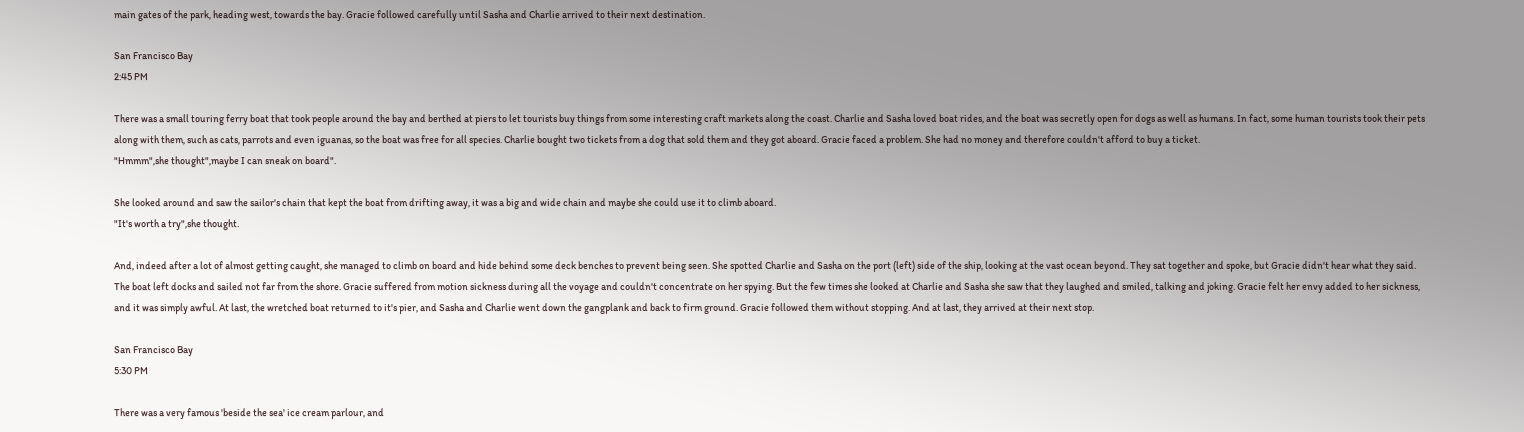main gates of the park, heading west, towards the bay. Gracie followed carefully until Sasha and Charlie arrived to their next destination.

San Francisco Bay
2:45 PM

There was a small touring ferry boat that took people around the bay and berthed at piers to let tourists buy things from some interesting craft markets along the coast. Charlie and Sasha loved boat rides, and the boat was secretly open for dogs as well as humans. In fact, some human tourists took their pets along with them, such as cats, parrots and even iguanas, so the boat was free for all species. Charlie bought two tickets from a dog that sold them and they got aboard. Gracie faced a problem. She had no money and therefore couldn't afford to buy a ticket.
"Hmmm",she thought",maybe I can sneak on board".

She looked around and saw the sailor's chain that kept the boat from drifting away, it was a big and wide chain and maybe she could use it to climb aboard.
"It's worth a try",she thought.

And, indeed after a lot of almost getting caught, she managed to climb on board and hide behind some deck benches to prevent being seen. She spotted Charlie and Sasha on the port (left) side of the ship, looking at the vast ocean beyond. They sat together and spoke, but Gracie didn't hear what they said.
The boat left docks and sailed not far from the shore. Gracie suffered from motion sickness during all the voyage and couldn't concentrate on her spying. But the few times she looked at Charlie and Sasha she saw that they laughed and smiled, talking and joking. Gracie felt her envy added to her sickness, and it was simply awful. At last, the wretched boat returned to it's pier, and Sasha and Charlie went down the gangplank and back to firm ground. Gracie followed them without stopping. And at last, they arrived at their next stop.

San Francisco Bay
5:30 PM

There was a very famous 'beside the sea' ice cream parlour, and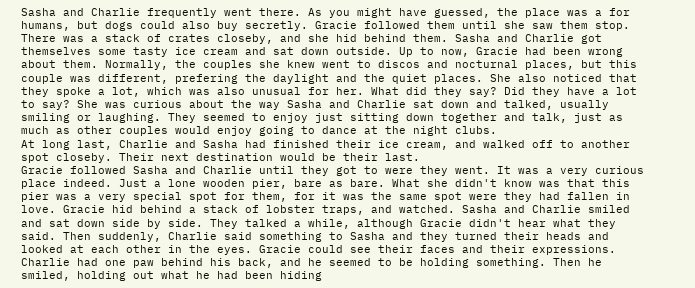Sasha and Charlie frequently went there. As you might have guessed, the place was a for humans, but dogs could also buy secretly. Gracie followed them until she saw them stop. There was a stack of crates closeby, and she hid behind them. Sasha and Charlie got themselves some tasty ice cream and sat down outside. Up to now, Gracie had been wrong about them. Normally, the couples she knew went to discos and nocturnal places, but this couple was different, prefering the daylight and the quiet places. She also noticed that they spoke a lot, which was also unusual for her. What did they say? Did they have a lot to say? She was curious about the way Sasha and Charlie sat down and talked, usually smiling or laughing. They seemed to enjoy just sitting down together and talk, just as much as other couples would enjoy going to dance at the night clubs.
At long last, Charlie and Sasha had finished their ice cream, and walked off to another spot closeby. Their next destination would be their last.
Gracie followed Sasha and Charlie until they got to were they went. It was a very curious place indeed. Just a lone wooden pier, bare as bare. What she didn't know was that this pier was a very special spot for them, for it was the same spot were they had fallen in love. Gracie hid behind a stack of lobster traps, and watched. Sasha and Charlie smiled and sat down side by side. They talked a while, although Gracie didn't hear what they said. Then suddenly, Charlie said something to Sasha and they turned their heads and looked at each other in the eyes. Gracie could see their faces and their expressions. Charlie had one paw behind his back, and he seemed to be holding something. Then he smiled, holding out what he had been hiding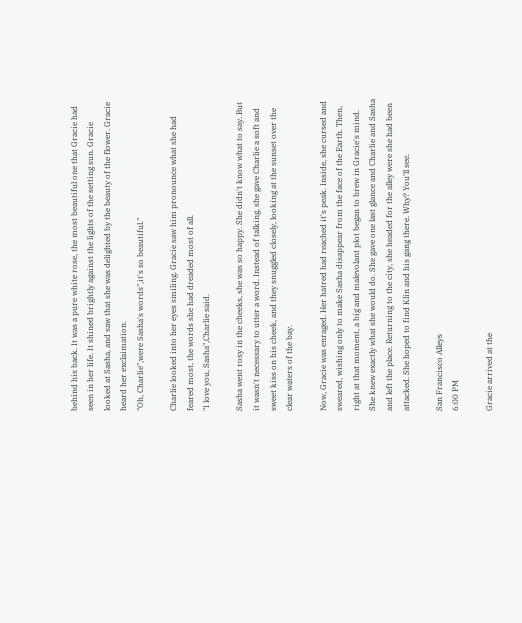behind his back. It was a pure white rose, the most beautiful one that Gracie had seen in her life. It shined brightly against the lights of the setting sun. Gracie looked at Sasha, and saw that she was delighted by the beauty of the flower. Gracie heard her exclaimation.
"Oh, Charlie",were Sasha's words",it's so beautiful."

Charlie looked into her eyes smiling. Gracie saw him pronounce what she had feared most, the words she had dreaded most of all.
"I love you, Sasha",Charlie said.

Sasha went rosy in the cheeks, she was so happy. She didn't know what to say. But it wasn't necessary to utter a word. Instead of talking, she gave Charlie a soft and sweet kiss on his cheek, and they snuggled closely, looking at the sunset over the clear waters of the bay.

Now, Gracie was enraged. Her hatred had reached it's peak. Inside, she cursed and sweared, wishing only to make Sasha disappear from the face of the Earth. Then, right at that moment, a big and malevolant plot began to brew in Gracie's mind. She knew exactly what she would do. She gave one last glance and Charlie and Sasha and left the place. Returning to the city, she headed for the alley were she had been attacked. She hoped to find Klin and his gang there. Why? You'll see.

San Francisco Alleys
6:00 PM

Gracie arrived at the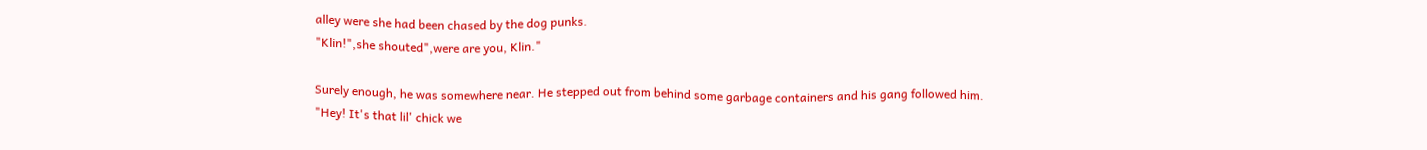alley were she had been chased by the dog punks.
"Klin!",she shouted",were are you, Klin."

Surely enough, he was somewhere near. He stepped out from behind some garbage containers and his gang followed him.
"Hey! It's that lil' chick we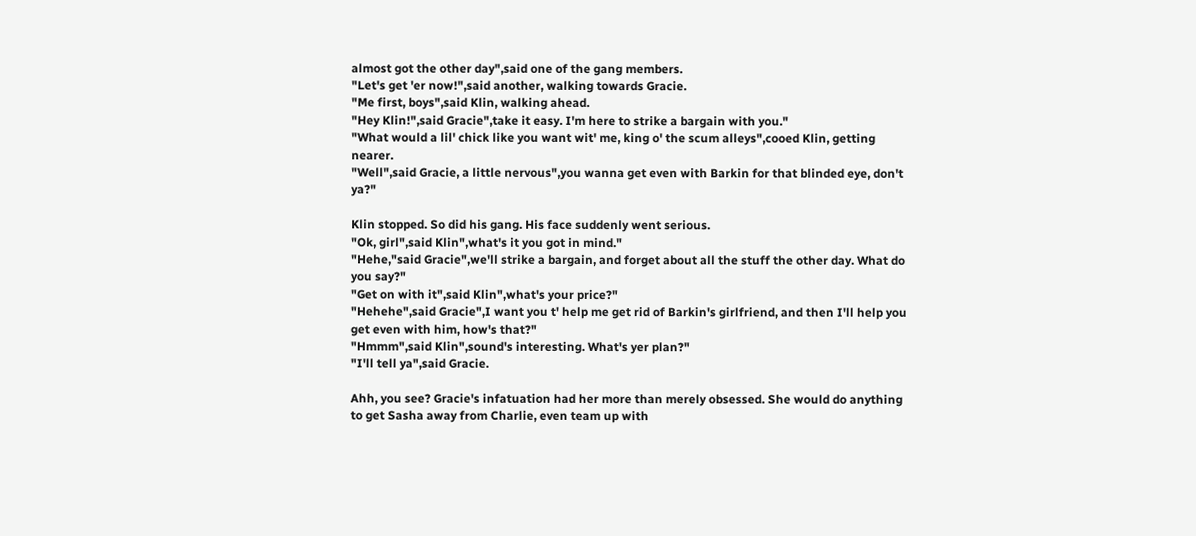almost got the other day",said one of the gang members.
"Let's get 'er now!",said another, walking towards Gracie.
"Me first, boys",said Klin, walking ahead.
"Hey Klin!",said Gracie",take it easy. I'm here to strike a bargain with you."
"What would a lil' chick like you want wit' me, king o' the scum alleys",cooed Klin, getting nearer.
"Well",said Gracie, a little nervous",you wanna get even with Barkin for that blinded eye, don't ya?"

Klin stopped. So did his gang. His face suddenly went serious.
"Ok, girl",said Klin",what's it you got in mind."
"Hehe,"said Gracie",we'll strike a bargain, and forget about all the stuff the other day. What do you say?"
"Get on with it",said Klin",what's your price?"
"Hehehe",said Gracie",I want you t' help me get rid of Barkin's girlfriend, and then I'll help you get even with him, how's that?"
"Hmmm",said Klin",sound's interesting. What's yer plan?"
"I'll tell ya",said Gracie.

Ahh, you see? Gracie's infatuation had her more than merely obsessed. She would do anything to get Sasha away from Charlie, even team up with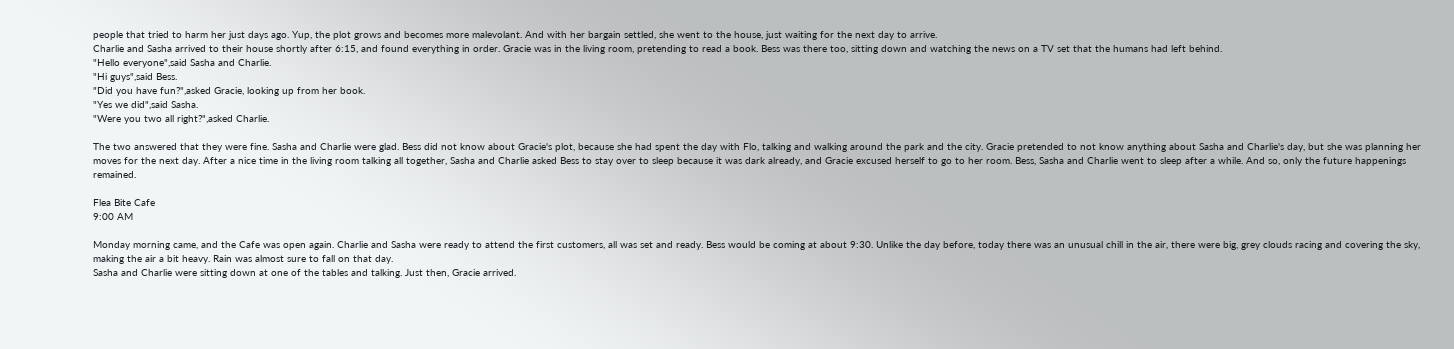people that tried to harm her just days ago. Yup, the plot grows and becomes more malevolant. And with her bargain settled, she went to the house, just waiting for the next day to arrive.
Charlie and Sasha arrived to their house shortly after 6:15, and found everything in order. Gracie was in the living room, pretending to read a book. Bess was there too, sitting down and watching the news on a TV set that the humans had left behind.
"Hello everyone",said Sasha and Charlie.
"Hi guys",said Bess.
"Did you have fun?",asked Gracie, looking up from her book.
"Yes we did",said Sasha.
"Were you two all right?",asked Charlie.

The two answered that they were fine. Sasha and Charlie were glad. Bess did not know about Gracie's plot, because she had spent the day with Flo, talking and walking around the park and the city. Gracie pretended to not know anything about Sasha and Charlie's day, but she was planning her moves for the next day. After a nice time in the living room talking all together, Sasha and Charlie asked Bess to stay over to sleep because it was dark already, and Gracie excused herself to go to her room. Bess, Sasha and Charlie went to sleep after a while. And so, only the future happenings remained.

Flea Bite Cafe
9:00 AM

Monday morning came, and the Cafe was open again. Charlie and Sasha were ready to attend the first customers, all was set and ready. Bess would be coming at about 9:30. Unlike the day before, today there was an unusual chill in the air, there were big, grey clouds racing and covering the sky, making the air a bit heavy. Rain was almost sure to fall on that day.
Sasha and Charlie were sitting down at one of the tables and talking. Just then, Gracie arrived.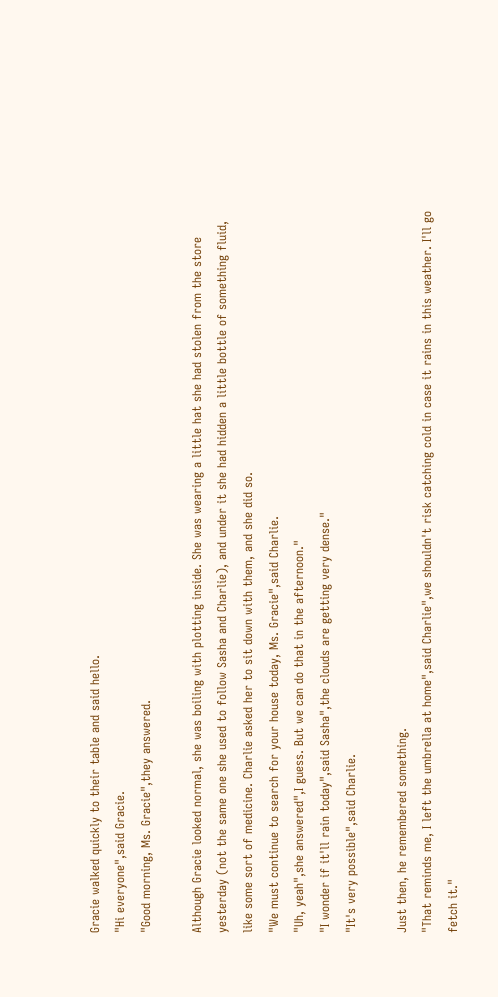Gracie walked quickly to their table and said hello.
"Hi everyone",said Gracie.
"Good morning, Ms. Gracie",they answered.

Although Gracie looked normal, she was boiling with plotting inside. She was wearing a little hat she had stolen from the store yesterday (not the same one she used to follow Sasha and Charlie), and under it she had hidden a little bottle of something fluid, like some sort of medicine. Charlie asked her to sit down with them, and she did so.
"We must continue to search for your house today, Ms. Gracie",said Charlie.
"Uh, yeah",she answered",I guess. But we can do that in the afternoon."
"I wonder if it'll rain today",said Sasha",the clouds are getting very dense."
"It's very possible",said Charlie.

Just then, he remembered something.
"That reminds me, I left the umbrella at home",said Charlie",we shouldn't risk catching cold in case it rains in this weather. I'll go fetch it."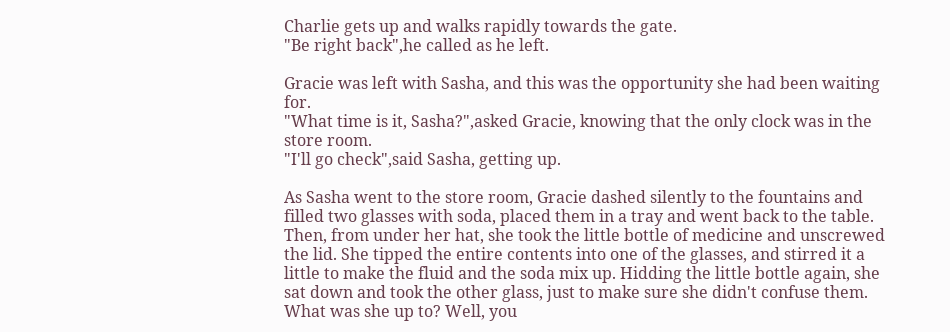Charlie gets up and walks rapidly towards the gate.
"Be right back",he called as he left.

Gracie was left with Sasha, and this was the opportunity she had been waiting for.
"What time is it, Sasha?",asked Gracie, knowing that the only clock was in the store room.
"I'll go check",said Sasha, getting up.

As Sasha went to the store room, Gracie dashed silently to the fountains and filled two glasses with soda, placed them in a tray and went back to the table. Then, from under her hat, she took the little bottle of medicine and unscrewed the lid. She tipped the entire contents into one of the glasses, and stirred it a little to make the fluid and the soda mix up. Hidding the little bottle again, she sat down and took the other glass, just to make sure she didn't confuse them. What was she up to? Well, you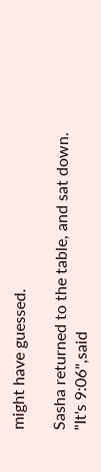might have guessed.

Sasha returned to the table, and sat down.
"It's 9:06",said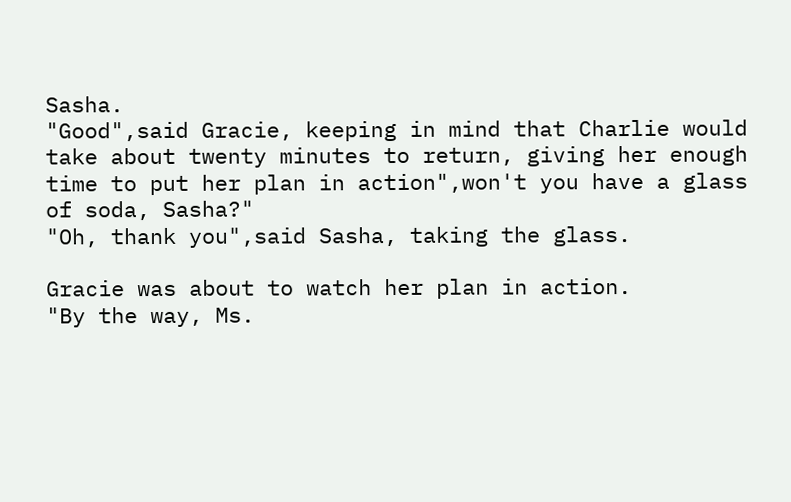Sasha.
"Good",said Gracie, keeping in mind that Charlie would take about twenty minutes to return, giving her enough time to put her plan in action",won't you have a glass of soda, Sasha?"
"Oh, thank you",said Sasha, taking the glass.

Gracie was about to watch her plan in action.
"By the way, Ms.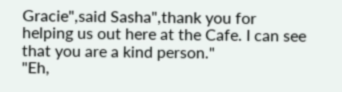Gracie",said Sasha",thank you for helping us out here at the Cafe. I can see that you are a kind person."
"Eh,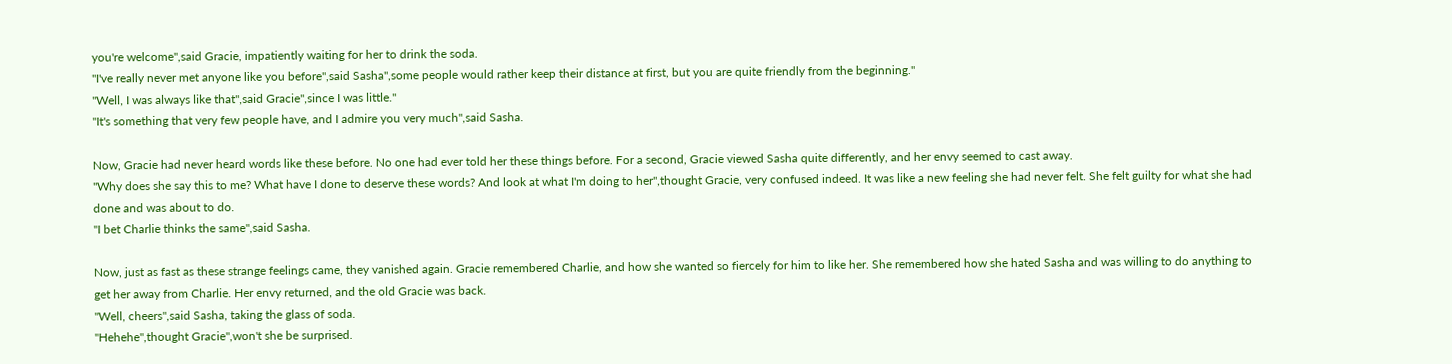you're welcome",said Gracie, impatiently waiting for her to drink the soda.
"I've really never met anyone like you before",said Sasha",some people would rather keep their distance at first, but you are quite friendly from the beginning."
"Well, I was always like that",said Gracie",since I was little."
"It's something that very few people have, and I admire you very much",said Sasha.

Now, Gracie had never heard words like these before. No one had ever told her these things before. For a second, Gracie viewed Sasha quite differently, and her envy seemed to cast away.
"Why does she say this to me? What have I done to deserve these words? And look at what I'm doing to her",thought Gracie, very confused indeed. It was like a new feeling she had never felt. She felt guilty for what she had done and was about to do.
"I bet Charlie thinks the same",said Sasha.

Now, just as fast as these strange feelings came, they vanished again. Gracie remembered Charlie, and how she wanted so fiercely for him to like her. She remembered how she hated Sasha and was willing to do anything to get her away from Charlie. Her envy returned, and the old Gracie was back.
"Well, cheers",said Sasha, taking the glass of soda.
"Hehehe",thought Gracie",won't she be surprised.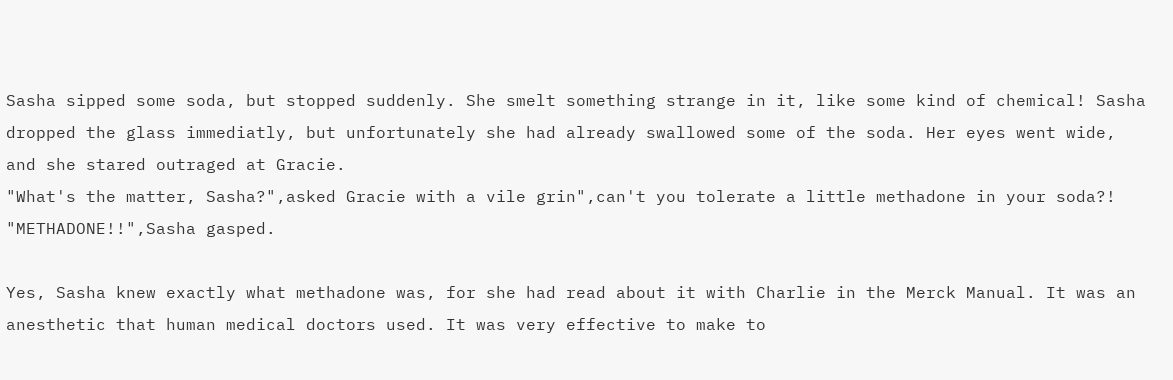Sasha sipped some soda, but stopped suddenly. She smelt something strange in it, like some kind of chemical! Sasha dropped the glass immediatly, but unfortunately she had already swallowed some of the soda. Her eyes went wide, and she stared outraged at Gracie.
"What's the matter, Sasha?",asked Gracie with a vile grin",can't you tolerate a little methadone in your soda?!
"METHADONE!!",Sasha gasped.

Yes, Sasha knew exactly what methadone was, for she had read about it with Charlie in the Merck Manual. It was an anesthetic that human medical doctors used. It was very effective to make to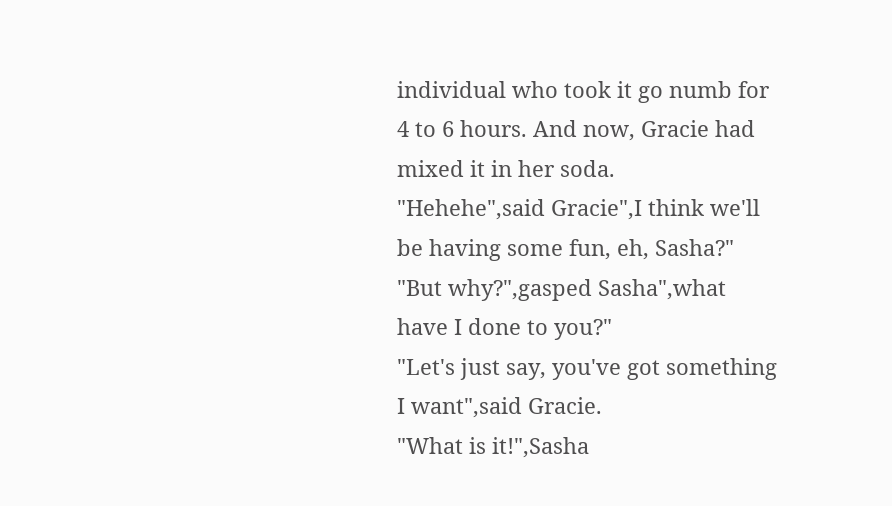individual who took it go numb for 4 to 6 hours. And now, Gracie had mixed it in her soda.
"Hehehe",said Gracie",I think we'll be having some fun, eh, Sasha?"
"But why?",gasped Sasha",what have I done to you?"
"Let's just say, you've got something I want",said Gracie.
"What is it!",Sasha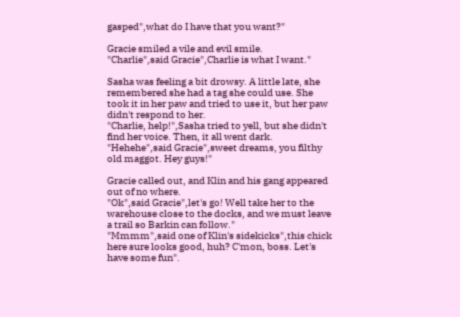gasped",what do I have that you want?"

Gracie smiled a vile and evil smile.
"Charlie",said Gracie",Charlie is what I want."

Sasha was feeling a bit drowsy. A little late, she remembered she had a tag she could use. She took it in her paw and tried to use it, but her paw didn't respond to her.
"Charlie, help!",Sasha tried to yell, but she didn't find her voice. Then, it all went dark.
"Hehehe",said Gracie",sweet dreams, you filthy old maggot. Hey guys!"

Gracie called out, and Klin and his gang appeared out of no where.
"Ok",said Gracie",let's go! Well take her to the warehouse close to the docks, and we must leave a trail so Barkin can follow."
"Mmmm",said one of Klin's sidekicks",this chick here sure looks good, huh? C'mon, boss. Let's have some fun".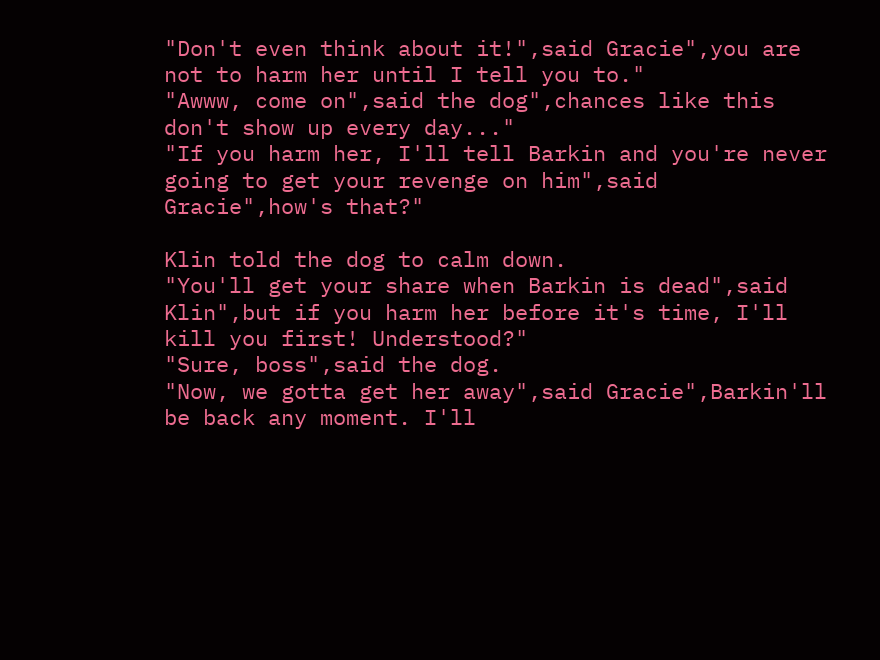"Don't even think about it!",said Gracie",you are not to harm her until I tell you to."
"Awww, come on",said the dog",chances like this don't show up every day..."
"If you harm her, I'll tell Barkin and you're never going to get your revenge on him",said Gracie",how's that?"

Klin told the dog to calm down.
"You'll get your share when Barkin is dead",said Klin",but if you harm her before it's time, I'll kill you first! Understood?"
"Sure, boss",said the dog.
"Now, we gotta get her away",said Gracie",Barkin'll be back any moment. I'll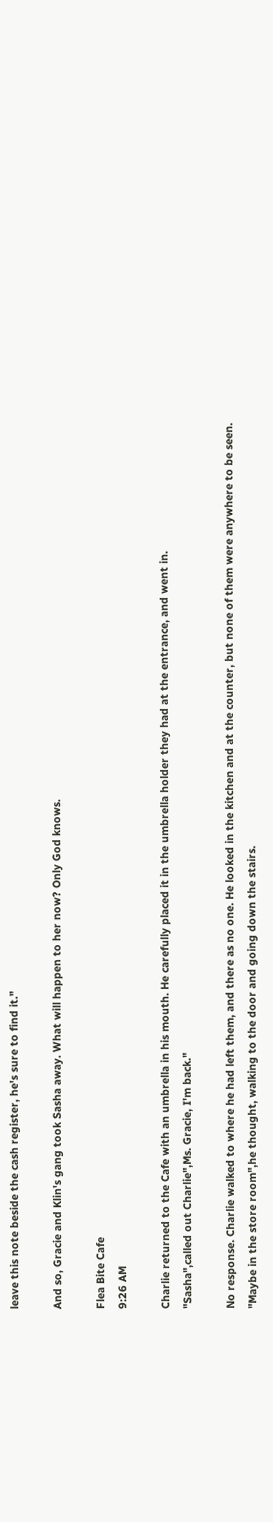leave this note beside the cash register, he's sure to find it."

And so, Gracie and Klin's gang took Sasha away. What will happen to her now? Only God knows.

Flea Bite Cafe
9:26 AM

Charlie returned to the Cafe with an umbrella in his mouth. He carefully placed it in the umbrella holder they had at the entrance, and went in.
"Sasha",called out Charlie",Ms. Gracie, I'm back."

No response. Charlie walked to where he had left them, and there as no one. He looked in the kitchen and at the counter, but none of them were anywhere to be seen.
"Maybe in the store room",he thought, walking to the door and going down the stairs.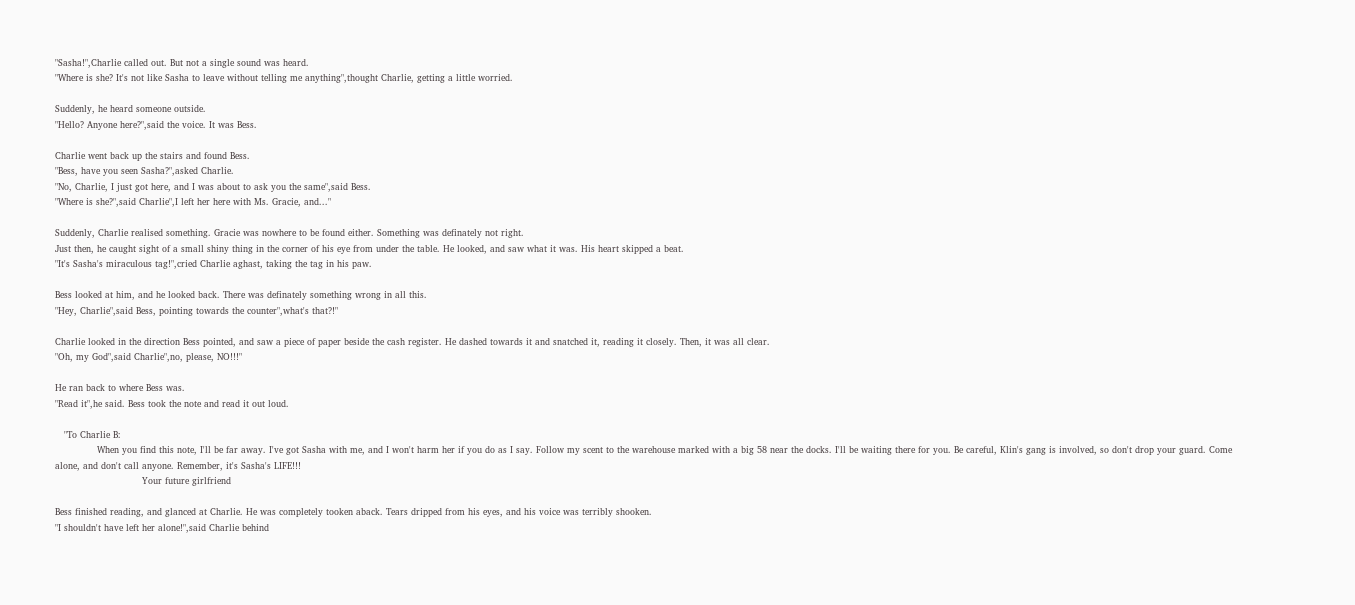"Sasha!",Charlie called out. But not a single sound was heard.
"Where is she? It's not like Sasha to leave without telling me anything",thought Charlie, getting a little worried.

Suddenly, he heard someone outside.
"Hello? Anyone here?",said the voice. It was Bess.

Charlie went back up the stairs and found Bess.
"Bess, have you seen Sasha?",asked Charlie.
"No, Charlie, I just got here, and I was about to ask you the same",said Bess.
"Where is she?",said Charlie",I left her here with Ms. Gracie, and..."

Suddenly, Charlie realised something. Gracie was nowhere to be found either. Something was definately not right.
Just then, he caught sight of a small shiny thing in the corner of his eye from under the table. He looked, and saw what it was. His heart skipped a beat.
"It's Sasha's miraculous tag!",cried Charlie aghast, taking the tag in his paw.

Bess looked at him, and he looked back. There was definately something wrong in all this.
"Hey, Charlie",said Bess, pointing towards the counter",what's that?!"

Charlie looked in the direction Bess pointed, and saw a piece of paper beside the cash register. He dashed towards it and snatched it, reading it closely. Then, it was all clear.
"Oh, my God",said Charlie",no, please, NO!!!"

He ran back to where Bess was.
"Read it",he said. Bess took the note and read it out loud.

   "To Charlie B:
              When you find this note, I'll be far away. I've got Sasha with me, and I won't harm her if you do as I say. Follow my scent to the warehouse marked with a big 58 near the docks. I'll be waiting there for you. Be careful, Klin's gang is involved, so don't drop your guard. Come alone, and don't call anyone. Remember, it's Sasha's LIFE!!!
                             Your future girlfriend

Bess finished reading, and glanced at Charlie. He was completely tooken aback. Tears dripped from his eyes, and his voice was terribly shooken.
"I shouldn't have left her alone!",said Charlie behind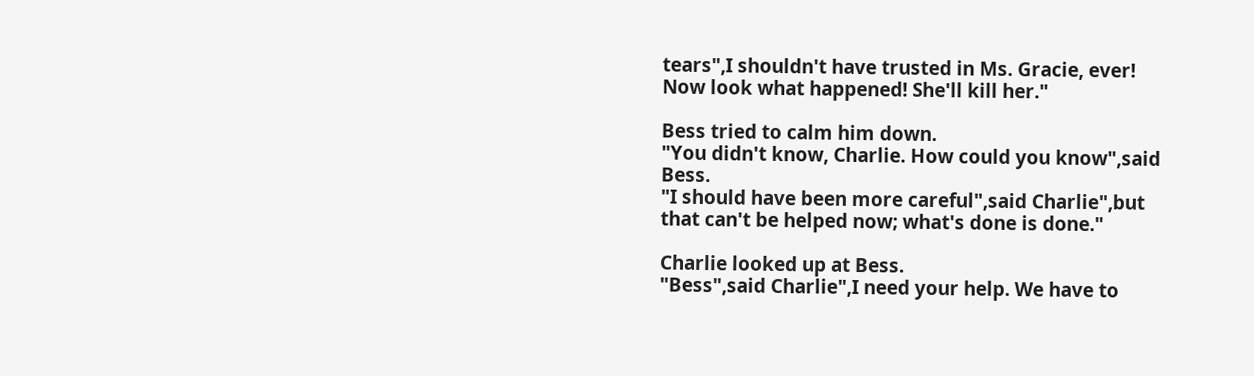tears",I shouldn't have trusted in Ms. Gracie, ever! Now look what happened! She'll kill her."

Bess tried to calm him down.
"You didn't know, Charlie. How could you know",said Bess.
"I should have been more careful",said Charlie",but that can't be helped now; what's done is done."

Charlie looked up at Bess.
"Bess",said Charlie",I need your help. We have to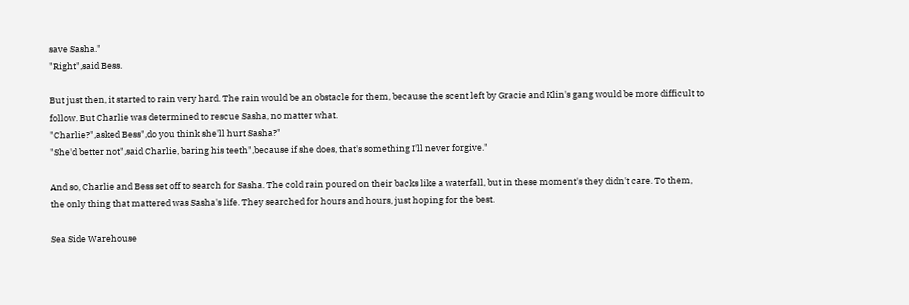save Sasha."
"Right",said Bess.

But just then, it started to rain very hard. The rain would be an obstacle for them, because the scent left by Gracie and Klin's gang would be more difficult to follow. But Charlie was determined to rescue Sasha, no matter what.
"Charlie?",asked Bess",do you think she'll hurt Sasha?"
"She'd better not",said Charlie, baring his teeth",because if she does, that's something I'll never forgive."

And so, Charlie and Bess set off to search for Sasha. The cold rain poured on their backs like a waterfall, but in these moment's they didn't care. To them, the only thing that mattered was Sasha's life. They searched for hours and hours, just hoping for the best.

Sea Side Warehouse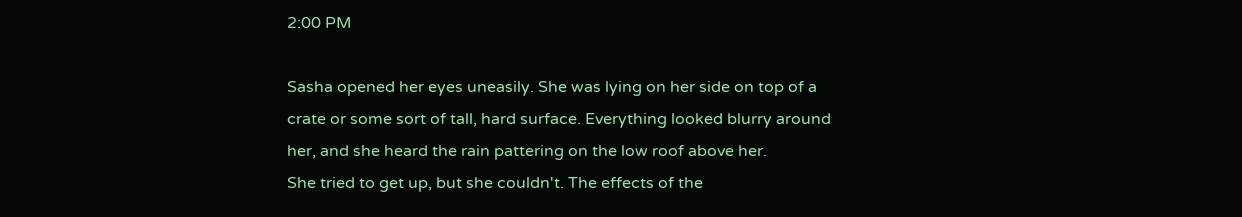2:00 PM

Sasha opened her eyes uneasily. She was lying on her side on top of a crate or some sort of tall, hard surface. Everything looked blurry around her, and she heard the rain pattering on the low roof above her.
She tried to get up, but she couldn't. The effects of the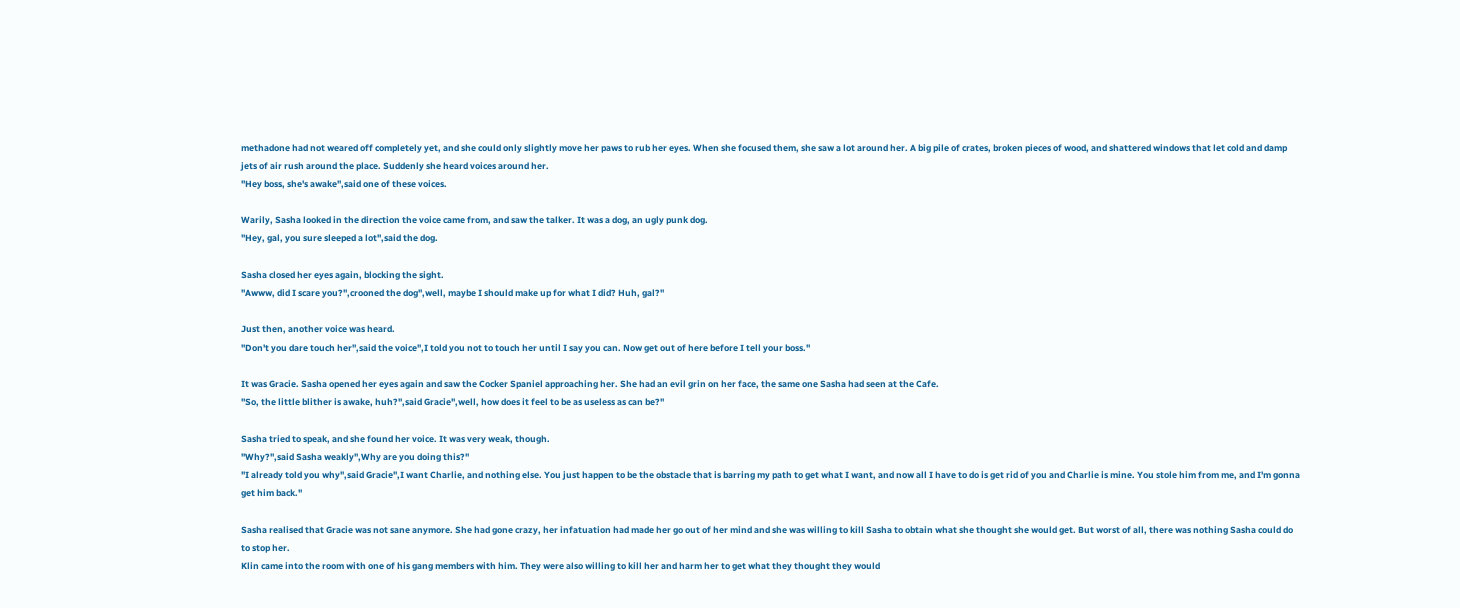methadone had not weared off completely yet, and she could only slightly move her paws to rub her eyes. When she focused them, she saw a lot around her. A big pile of crates, broken pieces of wood, and shattered windows that let cold and damp jets of air rush around the place. Suddenly she heard voices around her.
"Hey boss, she's awake",said one of these voices.

Warily, Sasha looked in the direction the voice came from, and saw the talker. It was a dog, an ugly punk dog.
"Hey, gal, you sure sleeped a lot",said the dog.

Sasha closed her eyes again, blocking the sight.
"Awww, did I scare you?",crooned the dog",well, maybe I should make up for what I did? Huh, gal?"

Just then, another voice was heard.
"Don't you dare touch her",said the voice",I told you not to touch her until I say you can. Now get out of here before I tell your boss."

It was Gracie. Sasha opened her eyes again and saw the Cocker Spaniel approaching her. She had an evil grin on her face, the same one Sasha had seen at the Cafe.
"So, the little blither is awake, huh?",said Gracie",well, how does it feel to be as useless as can be?"

Sasha tried to speak, and she found her voice. It was very weak, though.
"Why?",said Sasha weakly",Why are you doing this?"
"I already told you why",said Gracie",I want Charlie, and nothing else. You just happen to be the obstacle that is barring my path to get what I want, and now all I have to do is get rid of you and Charlie is mine. You stole him from me, and I'm gonna get him back."

Sasha realised that Gracie was not sane anymore. She had gone crazy, her infatuation had made her go out of her mind and she was willing to kill Sasha to obtain what she thought she would get. But worst of all, there was nothing Sasha could do to stop her.
Klin came into the room with one of his gang members with him. They were also willing to kill her and harm her to get what they thought they would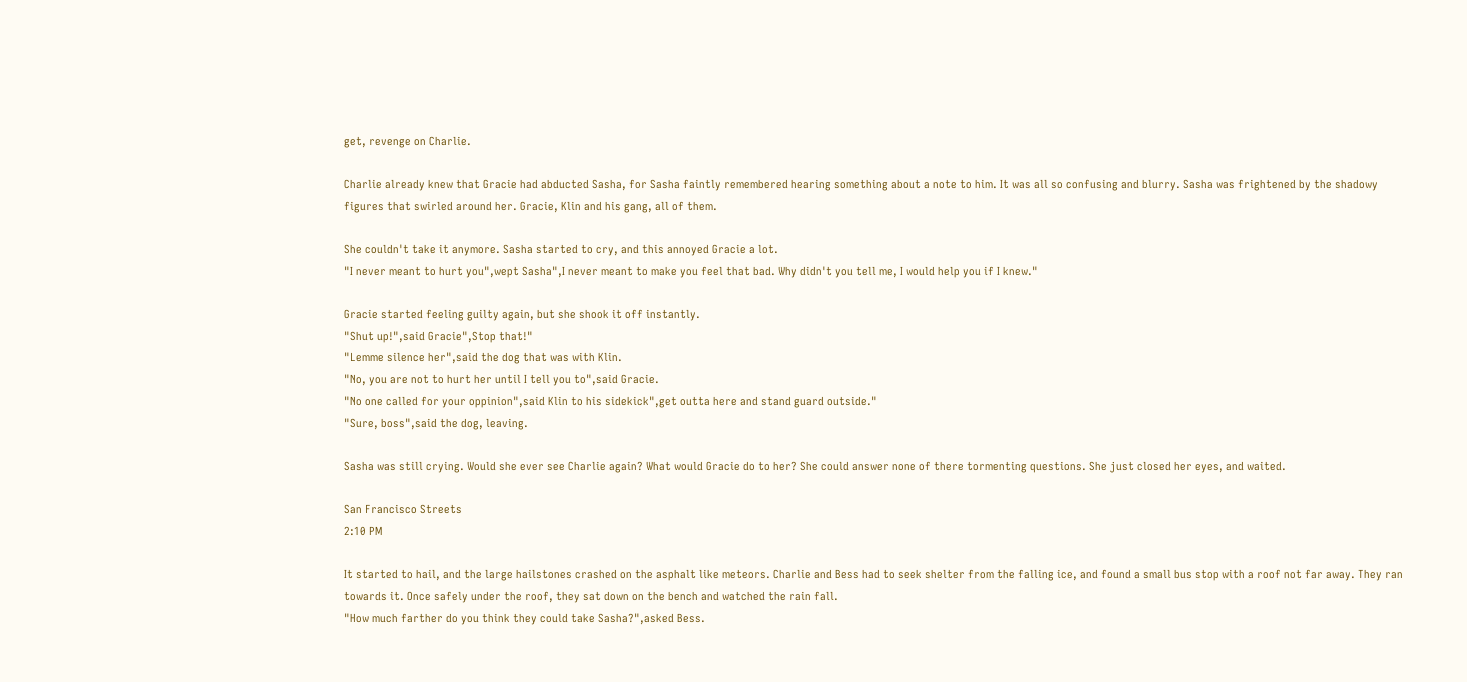get, revenge on Charlie.

Charlie already knew that Gracie had abducted Sasha, for Sasha faintly remembered hearing something about a note to him. It was all so confusing and blurry. Sasha was frightened by the shadowy figures that swirled around her. Gracie, Klin and his gang, all of them.

She couldn't take it anymore. Sasha started to cry, and this annoyed Gracie a lot.
"I never meant to hurt you",wept Sasha",I never meant to make you feel that bad. Why didn't you tell me, I would help you if I knew."

Gracie started feeling guilty again, but she shook it off instantly.
"Shut up!",said Gracie",Stop that!"
"Lemme silence her",said the dog that was with Klin.
"No, you are not to hurt her until I tell you to",said Gracie.
"No one called for your oppinion",said Klin to his sidekick",get outta here and stand guard outside."
"Sure, boss",said the dog, leaving.

Sasha was still crying. Would she ever see Charlie again? What would Gracie do to her? She could answer none of there tormenting questions. She just closed her eyes, and waited.

San Francisco Streets
2:10 PM

It started to hail, and the large hailstones crashed on the asphalt like meteors. Charlie and Bess had to seek shelter from the falling ice, and found a small bus stop with a roof not far away. They ran towards it. Once safely under the roof, they sat down on the bench and watched the rain fall.
"How much farther do you think they could take Sasha?",asked Bess.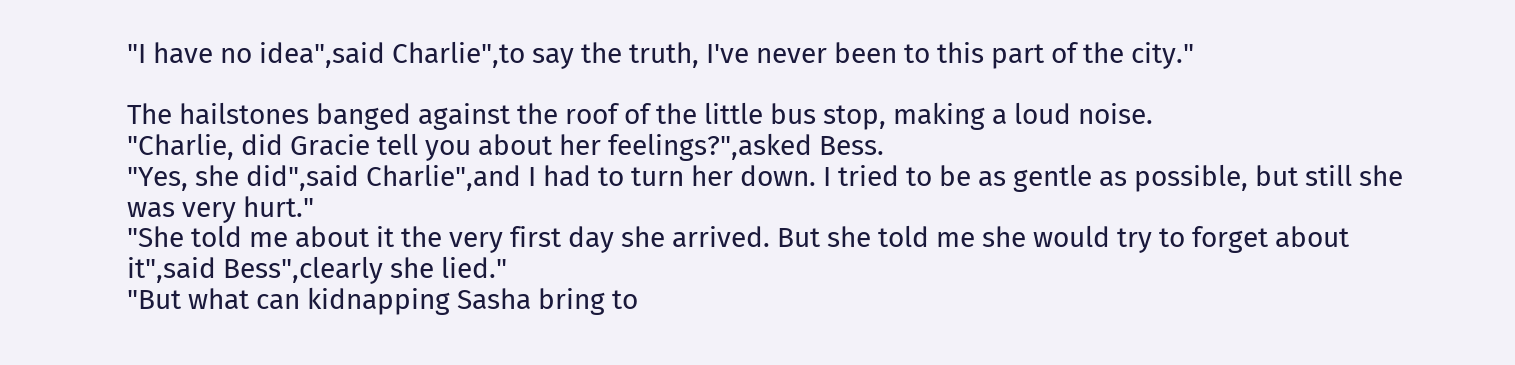"I have no idea",said Charlie",to say the truth, I've never been to this part of the city."

The hailstones banged against the roof of the little bus stop, making a loud noise.
"Charlie, did Gracie tell you about her feelings?",asked Bess.
"Yes, she did",said Charlie",and I had to turn her down. I tried to be as gentle as possible, but still she was very hurt."
"She told me about it the very first day she arrived. But she told me she would try to forget about it",said Bess",clearly she lied."
"But what can kidnapping Sasha bring to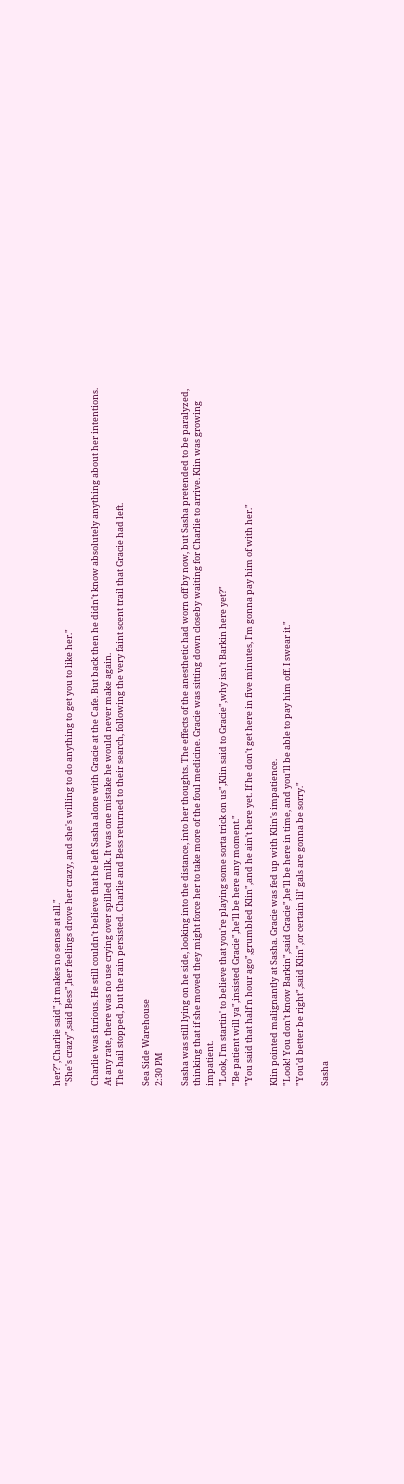her?",Charlie said",it makes no sense at all."
"She's crazy",said Bess",her feelings drove her crazy, and she's willing to do anything to get you to like her."

Charlie was furious. He still couldn't believe that he left Sasha alone with Gracie at the Cafe. But back then he didn't know absolutely anything about her intentions. At any rate, there was no use crying over spilled milk. It was one mistake he would never make again.
The hail stopped, but the rain persisted. Charlie and Bess returned to their search, following the very faint scent trail that Gracie had left.

Sea Side Warehouse
2:30 PM

Sasha was still lying on he side, looking into the distance, into her thoughts. The effects of the anesthetic had worn off by now, but Sasha pretended to be paralyzed, thinking that if she moved they might force her to take more of the foul medicine. Gracie was sitting down closeby waiting for Charlie to arrive. Klin was growing impatient.
"Look, I'm startin' to believe that you're playing some sorta trick on us",Klin said to Gracie",why isn't Barkin here yet?"
"Be patient will ya",insisted Gracie",he'll be here any moment."
"You said that half'n hour ago",grumbled Klin",and he ain't here yet. If he don't get here in five minutes, I'm gonna pay him of with her."

Klin pointed malignantly at Sasha. Gracie was fed up with Klin's impatience.
"Look! You don't know Barkin",said Gracie",he'll be here in time, and you'll be able to pay him off. I swear it."
"You'd better be right",said Klin",or certain lil' gals are gonna be sorry."

Sasha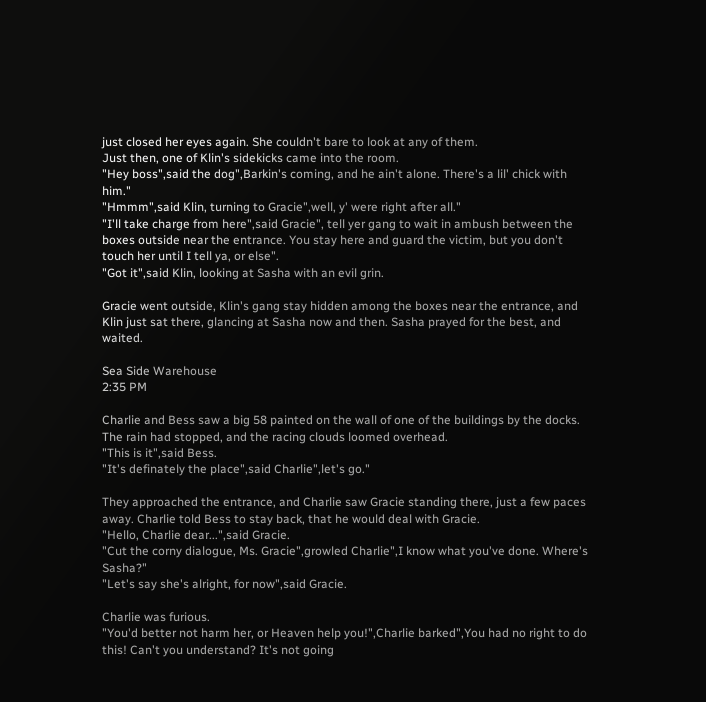just closed her eyes again. She couldn't bare to look at any of them.
Just then, one of Klin's sidekicks came into the room.
"Hey boss",said the dog",Barkin's coming, and he ain't alone. There's a lil' chick with him."
"Hmmm",said Klin, turning to Gracie",well, y' were right after all."
"I'll take charge from here",said Gracie", tell yer gang to wait in ambush between the boxes outside near the entrance. You stay here and guard the victim, but you don't touch her until I tell ya, or else".
"Got it",said Klin, looking at Sasha with an evil grin.

Gracie went outside, Klin's gang stay hidden among the boxes near the entrance, and Klin just sat there, glancing at Sasha now and then. Sasha prayed for the best, and waited.

Sea Side Warehouse
2:35 PM

Charlie and Bess saw a big 58 painted on the wall of one of the buildings by the docks. The rain had stopped, and the racing clouds loomed overhead.
"This is it",said Bess.
"It's definately the place",said Charlie",let's go."

They approached the entrance, and Charlie saw Gracie standing there, just a few paces away. Charlie told Bess to stay back, that he would deal with Gracie.
"Hello, Charlie dear...",said Gracie.
"Cut the corny dialogue, Ms. Gracie",growled Charlie",I know what you've done. Where's Sasha?"
"Let's say she's alright, for now",said Gracie.

Charlie was furious.
"You'd better not harm her, or Heaven help you!",Charlie barked",You had no right to do this! Can't you understand? It's not going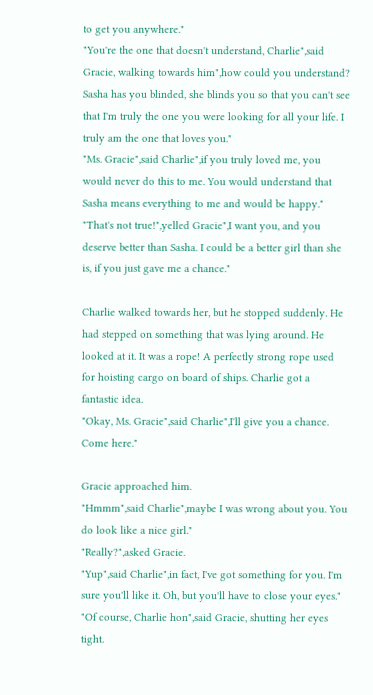to get you anywhere."
"You're the one that doesn't understand, Charlie",said Gracie, walking towards him",how could you understand? Sasha has you blinded, she blinds you so that you can't see that I'm truly the one you were looking for all your life. I truly am the one that loves you."
"Ms. Gracie",said Charlie",if you truly loved me, you would never do this to me. You would understand that Sasha means everything to me and would be happy."
"That's not true!",yelled Gracie",I want you, and you deserve better than Sasha. I could be a better girl than she is, if you just gave me a chance."

Charlie walked towards her, but he stopped suddenly. He had stepped on something that was lying around. He looked at it. It was a rope! A perfectly strong rope used for hoisting cargo on board of ships. Charlie got a fantastic idea.
"Okay, Ms. Gracie",said Charlie",I'll give you a chance. Come here."

Gracie approached him.
"Hmmm",said Charlie",maybe I was wrong about you. You do look like a nice girl."
"Really?",asked Gracie.
"Yup",said Charlie",in fact, I've got something for you. I'm sure you'll like it. Oh, but you'll have to close your eyes."
"Of course, Charlie hon",said Gracie, shutting her eyes tight.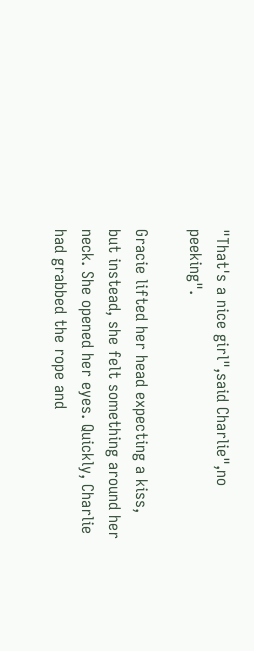"That's a nice girl",said Charlie",no peeking".

Gracie lifted her head expecting a kiss, but instead, she felt something around her neck. She opened her eyes. Quickly, Charlie had grabbed the rope and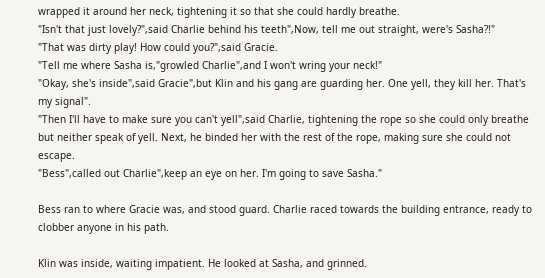wrapped it around her neck, tightening it so that she could hardly breathe.
"Isn't that just lovely?",said Charlie behind his teeth",Now, tell me out straight, were's Sasha?!"
"That was dirty play! How could you?",said Gracie.
"Tell me where Sasha is,"growled Charlie",and I won't wring your neck!"
"Okay, she's inside",said Gracie",but Klin and his gang are guarding her. One yell, they kill her. That's my signal".
"Then I'll have to make sure you can't yell",said Charlie, tightening the rope so she could only breathe but neither speak of yell. Next, he binded her with the rest of the rope, making sure she could not escape.
"Bess",called out Charlie",keep an eye on her. I'm going to save Sasha."

Bess ran to where Gracie was, and stood guard. Charlie raced towards the building entrance, ready to clobber anyone in his path.

Klin was inside, waiting impatient. He looked at Sasha, and grinned.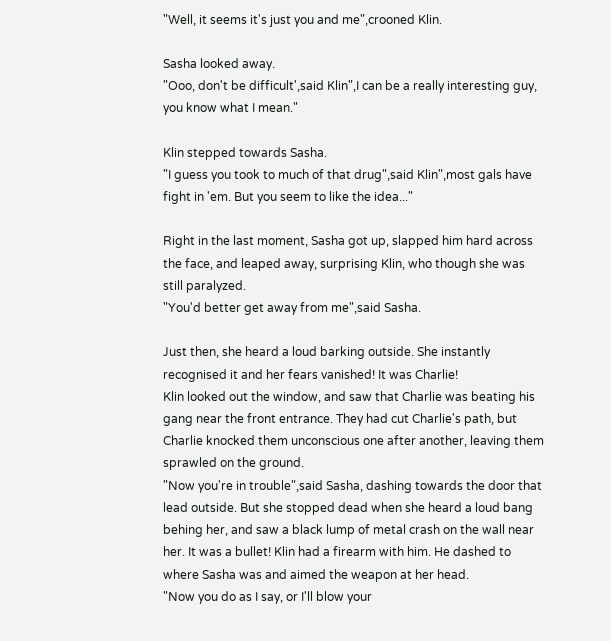"Well, it seems it's just you and me",crooned Klin.

Sasha looked away.
"Ooo, don't be difficult',said Klin",I can be a really interesting guy, you know what I mean."

Klin stepped towards Sasha.
"I guess you took to much of that drug",said Klin",most gals have fight in 'em. But you seem to like the idea..."

Right in the last moment, Sasha got up, slapped him hard across the face, and leaped away, surprising Klin, who though she was still paralyzed.
"You'd better get away from me",said Sasha.

Just then, she heard a loud barking outside. She instantly recognised it and her fears vanished! It was Charlie!
Klin looked out the window, and saw that Charlie was beating his gang near the front entrance. They had cut Charlie's path, but Charlie knocked them unconscious one after another, leaving them sprawled on the ground.
"Now you're in trouble",said Sasha, dashing towards the door that lead outside. But she stopped dead when she heard a loud bang behing her, and saw a black lump of metal crash on the wall near her. It was a bullet! Klin had a firearm with him. He dashed to where Sasha was and aimed the weapon at her head.
"Now you do as I say, or I'll blow your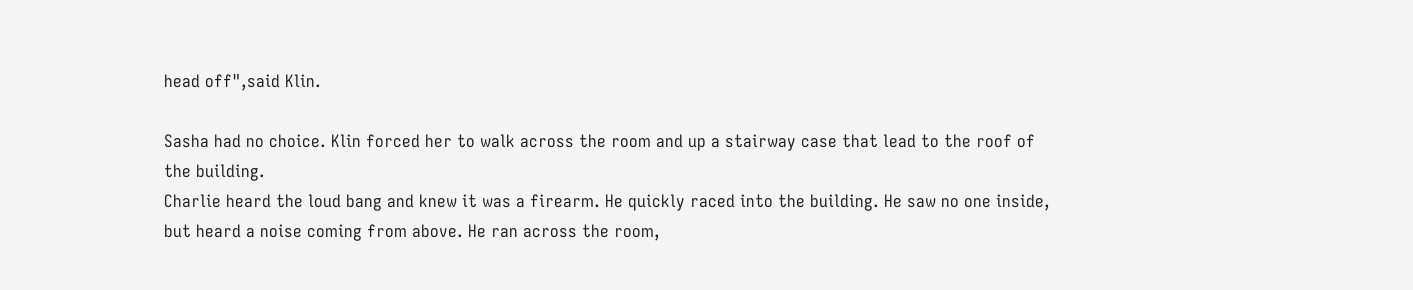head off",said Klin.

Sasha had no choice. Klin forced her to walk across the room and up a stairway case that lead to the roof of the building.
Charlie heard the loud bang and knew it was a firearm. He quickly raced into the building. He saw no one inside, but heard a noise coming from above. He ran across the room,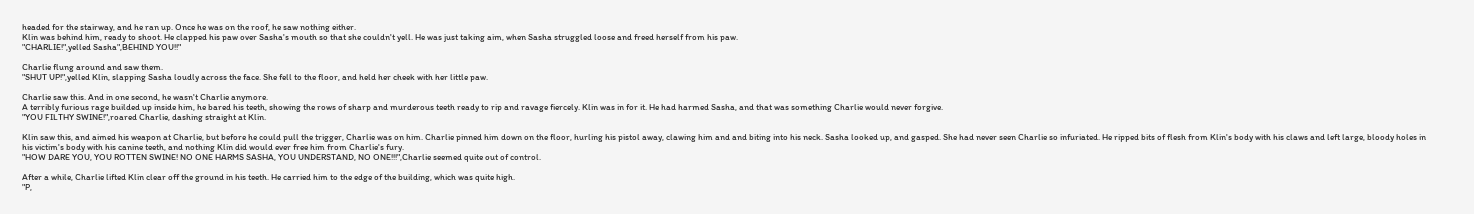headed for the stairway, and he ran up. Once he was on the roof, he saw nothing either.
Klin was behind him, ready to shoot. He clapped his paw over Sasha's mouth so that she couldn't yell. He was just taking aim, when Sasha struggled loose and freed herself from his paw.
"CHARLIE!",yelled Sasha",BEHIND YOU!!"

Charlie flung around and saw them.
"SHUT UP!",yelled Klin, slapping Sasha loudly across the face. She fell to the floor, and held her cheek with her little paw.

Charlie saw this. And in one second, he wasn't Charlie anymore.
A terribly furious rage builded up inside him, he bared his teeth, showing the rows of sharp and murderous teeth ready to rip and ravage fiercely. Klin was in for it. He had harmed Sasha, and that was something Charlie would never forgive.
"YOU FILTHY SWINE!",roared Charlie, dashing straight at Klin.

Klin saw this, and aimed his weapon at Charlie, but before he could pull the trigger, Charlie was on him. Charlie pinned him down on the floor, hurling his pistol away, clawing him and and biting into his neck. Sasha looked up, and gasped. She had never seen Charlie so infuriated. He ripped bits of flesh from Klin's body with his claws and left large, bloody holes in his victim's body with his canine teeth, and nothing Klin did would ever free him from Charlie's fury.
"HOW DARE YOU, YOU ROTTEN SWINE! NO ONE HARMS SASHA, YOU UNDERSTAND, NO ONE!!!",Charlie seemed quite out of control.

After a while, Charlie lifted Klin clear off the ground in his teeth. He carried him to the edge of the building, which was quite high.
"P,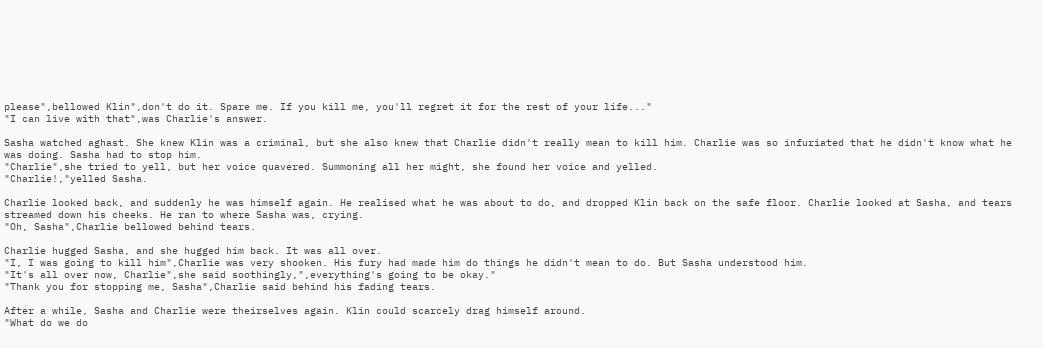please",bellowed Klin",don't do it. Spare me. If you kill me, you'll regret it for the rest of your life..."
"I can live with that",was Charlie's answer.

Sasha watched aghast. She knew Klin was a criminal, but she also knew that Charlie didn't really mean to kill him. Charlie was so infuriated that he didn't know what he was doing. Sasha had to stop him.
"Charlie",she tried to yell, but her voice quavered. Summoning all her might, she found her voice and yelled.
"Charlie!,"yelled Sasha.

Charlie looked back, and suddenly he was himself again. He realised what he was about to do, and dropped Klin back on the safe floor. Charlie looked at Sasha, and tears streamed down his cheeks. He ran to where Sasha was, crying.
"Oh, Sasha",Charlie bellowed behind tears.

Charlie hugged Sasha, and she hugged him back. It was all over.
"I, I was going to kill him",Charlie was very shooken. His fury had made him do things he didn't mean to do. But Sasha understood him.
"It's all over now, Charlie",she said soothingly,",everything's going to be okay."
"Thank you for stopping me, Sasha",Charlie said behind his fading tears.

After a while, Sasha and Charlie were theirselves again. Klin could scarcely drag himself around.
"What do we do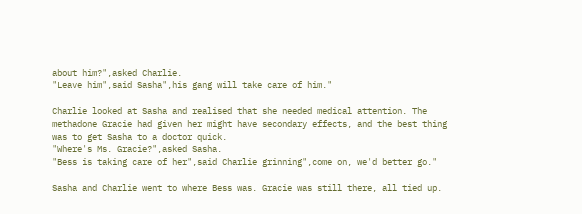about him?",asked Charlie.
"Leave him",said Sasha",his gang will take care of him."

Charlie looked at Sasha and realised that she needed medical attention. The methadone Gracie had given her might have secondary effects, and the best thing was to get Sasha to a doctor quick.
"Where's Ms. Gracie?",asked Sasha.
"Bess is taking care of her",said Charlie grinning",come on, we'd better go."

Sasha and Charlie went to where Bess was. Gracie was still there, all tied up.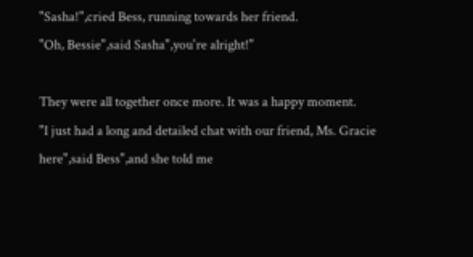"Sasha!",cried Bess, running towards her friend.
"Oh, Bessie",said Sasha",you're alright!"

They were all together once more. It was a happy moment.
"I just had a long and detailed chat with our friend, Ms. Gracie here",said Bess",and she told me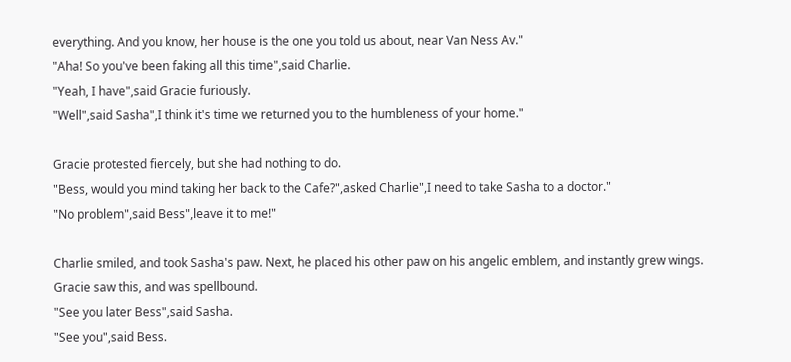everything. And you know, her house is the one you told us about, near Van Ness Av."
"Aha! So you've been faking all this time",said Charlie.
"Yeah, I have",said Gracie furiously.
"Well",said Sasha",I think it's time we returned you to the humbleness of your home."

Gracie protested fiercely, but she had nothing to do.
"Bess, would you mind taking her back to the Cafe?",asked Charlie",I need to take Sasha to a doctor."
"No problem",said Bess",leave it to me!"

Charlie smiled, and took Sasha's paw. Next, he placed his other paw on his angelic emblem, and instantly grew wings. Gracie saw this, and was spellbound.
"See you later Bess",said Sasha.
"See you",said Bess.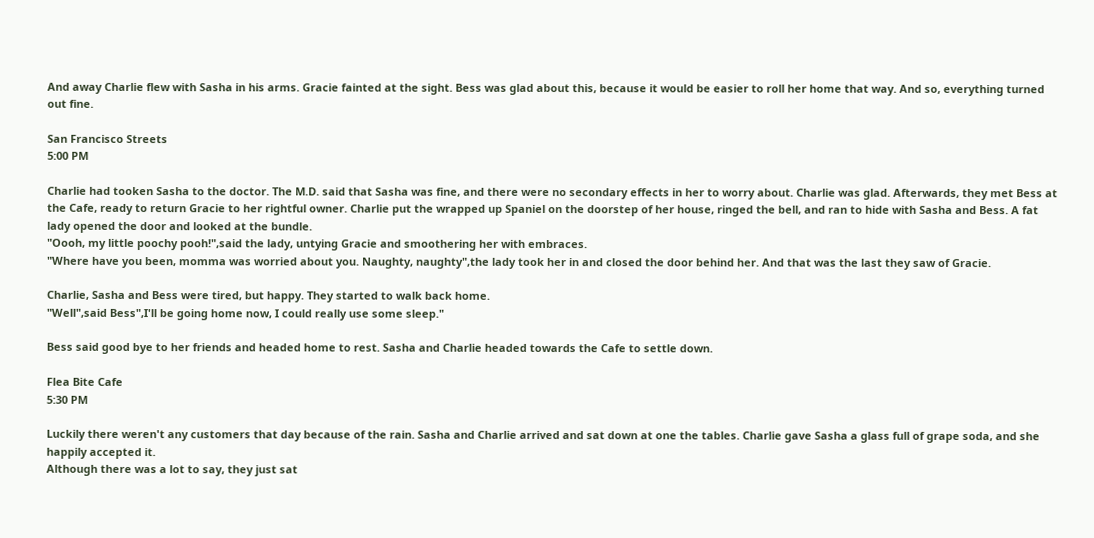And away Charlie flew with Sasha in his arms. Gracie fainted at the sight. Bess was glad about this, because it would be easier to roll her home that way. And so, everything turned out fine.

San Francisco Streets
5:00 PM

Charlie had tooken Sasha to the doctor. The M.D. said that Sasha was fine, and there were no secondary effects in her to worry about. Charlie was glad. Afterwards, they met Bess at the Cafe, ready to return Gracie to her rightful owner. Charlie put the wrapped up Spaniel on the doorstep of her house, ringed the bell, and ran to hide with Sasha and Bess. A fat lady opened the door and looked at the bundle.
"Oooh, my little poochy pooh!",said the lady, untying Gracie and smoothering her with embraces.
"Where have you been, momma was worried about you. Naughty, naughty",the lady took her in and closed the door behind her. And that was the last they saw of Gracie.

Charlie, Sasha and Bess were tired, but happy. They started to walk back home.
"Well",said Bess",I'll be going home now, I could really use some sleep."

Bess said good bye to her friends and headed home to rest. Sasha and Charlie headed towards the Cafe to settle down.

Flea Bite Cafe
5:30 PM

Luckily there weren't any customers that day because of the rain. Sasha and Charlie arrived and sat down at one the tables. Charlie gave Sasha a glass full of grape soda, and she happily accepted it.
Although there was a lot to say, they just sat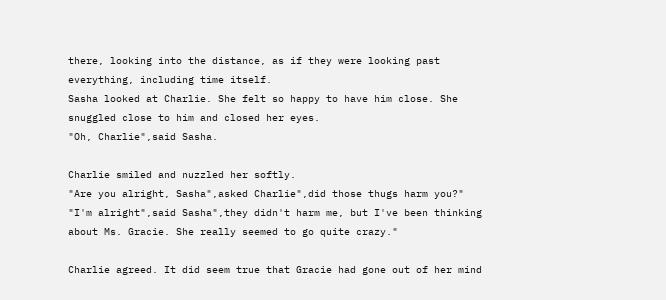there, looking into the distance, as if they were looking past everything, including time itself.
Sasha looked at Charlie. She felt so happy to have him close. She snuggled close to him and closed her eyes.
"Oh, Charlie",said Sasha.

Charlie smiled and nuzzled her softly.
"Are you alright, Sasha",asked Charlie",did those thugs harm you?"
"I'm alright",said Sasha",they didn't harm me, but I've been thinking about Ms. Gracie. She really seemed to go quite crazy."

Charlie agreed. It did seem true that Gracie had gone out of her mind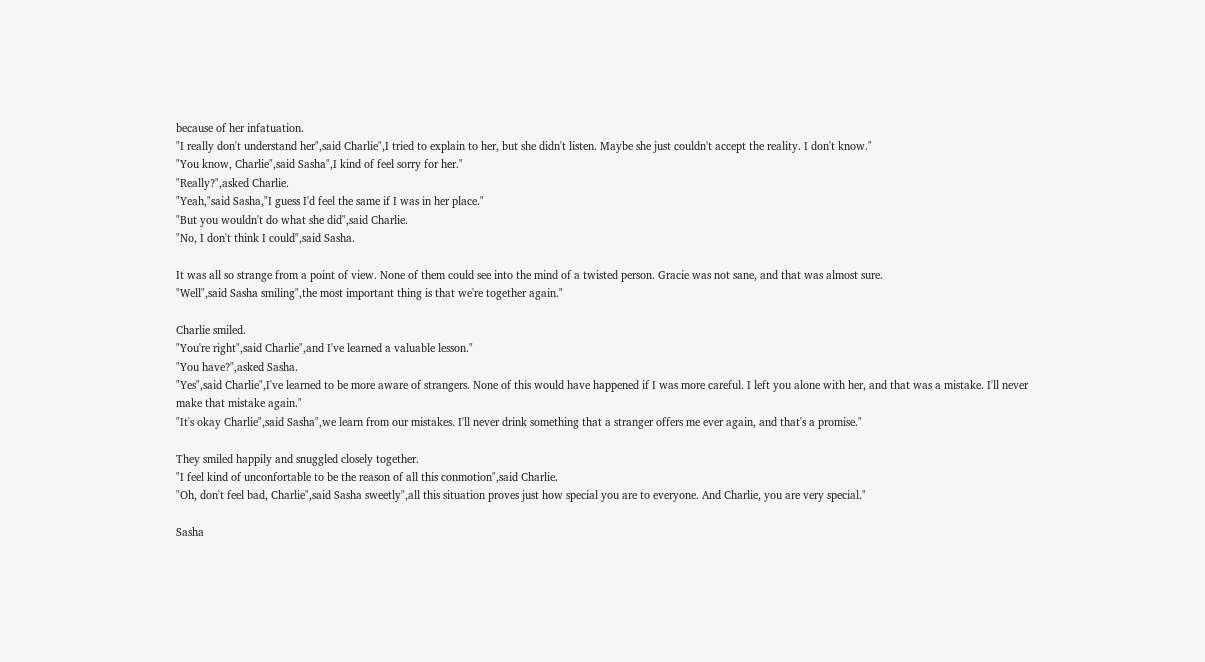because of her infatuation.
"I really don't understand her",said Charlie",I tried to explain to her, but she didn't listen. Maybe she just couldn't accept the reality. I don't know."
"You know, Charlie",said Sasha",I kind of feel sorry for her."
"Really?",asked Charlie.
"Yeah,"said Sasha,"I guess I'd feel the same if I was in her place."
"But you wouldn't do what she did",said Charlie.
"No, I don't think I could",said Sasha.

It was all so strange from a point of view. None of them could see into the mind of a twisted person. Gracie was not sane, and that was almost sure.
"Well",said Sasha smiling",the most important thing is that we're together again."

Charlie smiled.
"You're right",said Charlie",and I've learned a valuable lesson."
"You have?",asked Sasha.
"Yes",said Charlie",I've learned to be more aware of strangers. None of this would have happened if I was more careful. I left you alone with her, and that was a mistake. I'll never make that mistake again."
"It's okay Charlie",said Sasha",we learn from our mistakes. I'll never drink something that a stranger offers me ever again, and that's a promise."

They smiled happily and snuggled closely together.
"I feel kind of unconfortable to be the reason of all this conmotion",said Charlie.
"Oh, don't feel bad, Charlie",said Sasha sweetly",all this situation proves just how special you are to everyone. And Charlie, you are very special."

Sasha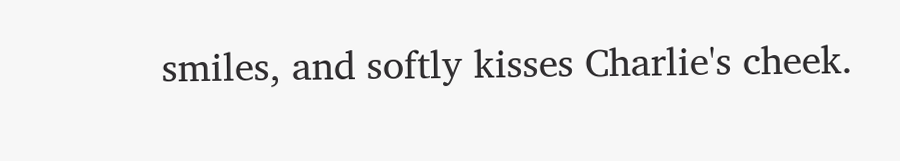smiles, and softly kisses Charlie's cheek.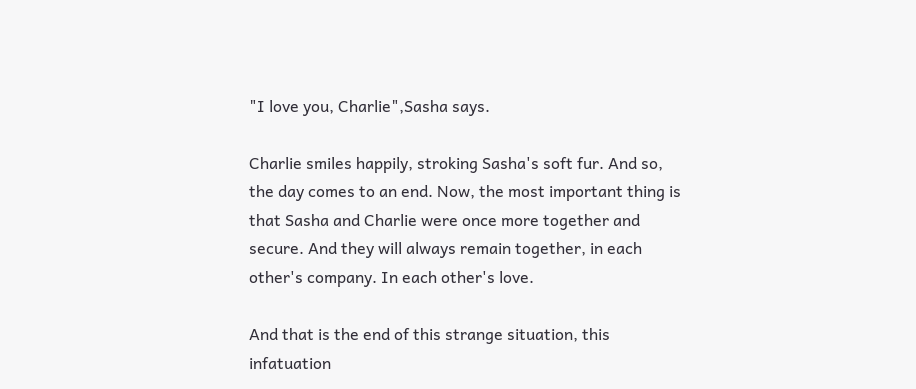"I love you, Charlie",Sasha says.

Charlie smiles happily, stroking Sasha's soft fur. And so, the day comes to an end. Now, the most important thing is that Sasha and Charlie were once more together and secure. And they will always remain together, in each other's company. In each other's love.

And that is the end of this strange situation, this infatuation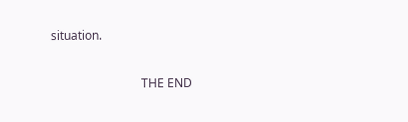situation.

                              THE END